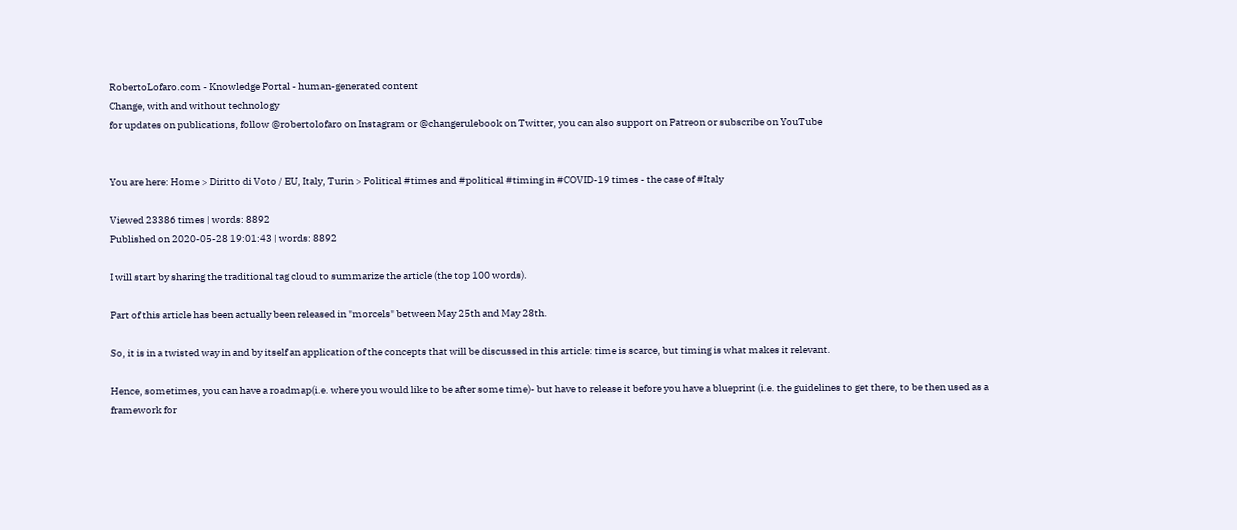RobertoLofaro.com - Knowledge Portal - human-generated content
Change, with and without technology
for updates on publications, follow @robertolofaro on Instagram or @changerulebook on Twitter, you can also support on Patreon or subscribe on YouTube


You are here: Home > Diritto di Voto / EU, Italy, Turin > Political #times and #political #timing in #COVID-19 times - the case of #Italy

Viewed 23386 times | words: 8892
Published on 2020-05-28 19:01:43 | words: 8892

I will start by sharing the traditional tag cloud to summarize the article (the top 100 words).

Part of this article has been actually been released in "morcels" between May 25th and May 28th.

So, it is in a twisted way in and by itself an application of the concepts that will be discussed in this article: time is scarce, but timing is what makes it relevant.

Hence, sometimes, you can have a roadmap(i.e. where you would like to be after some time)- but have to release it before you have a blueprint (i.e. the guidelines to get there, to be then used as a framework for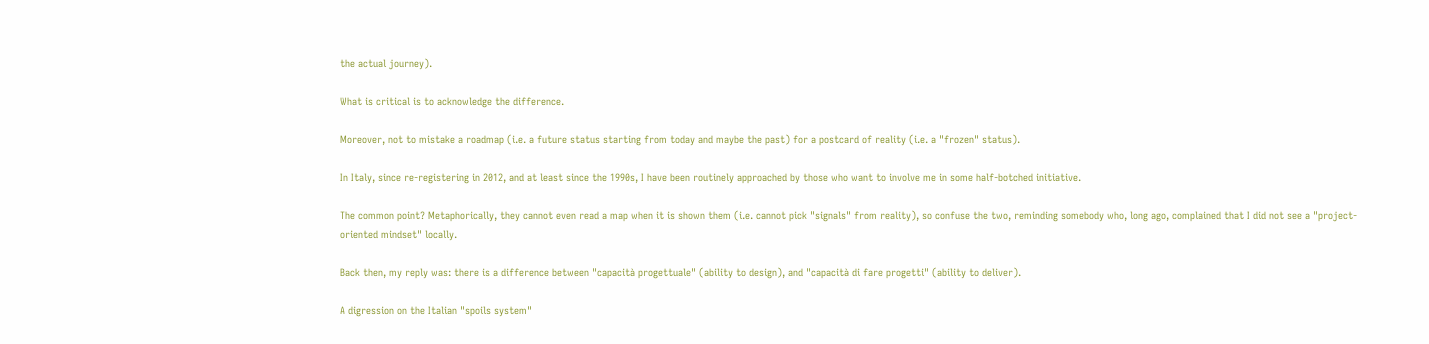the actual journey).

What is critical is to acknowledge the difference.

Moreover, not to mistake a roadmap (i.e. a future status starting from today and maybe the past) for a postcard of reality (i.e. a "frozen" status).

In Italy, since re-registering in 2012, and at least since the 1990s, I have been routinely approached by those who want to involve me in some half-botched initiative.

The common point? Metaphorically, they cannot even read a map when it is shown them (i.e. cannot pick "signals" from reality), so confuse the two, reminding somebody who, long ago, complained that I did not see a "project-oriented mindset" locally.

Back then, my reply was: there is a difference between "capacità progettuale" (ability to design), and "capacità di fare progetti" (ability to deliver).

A digression on the Italian "spoils system"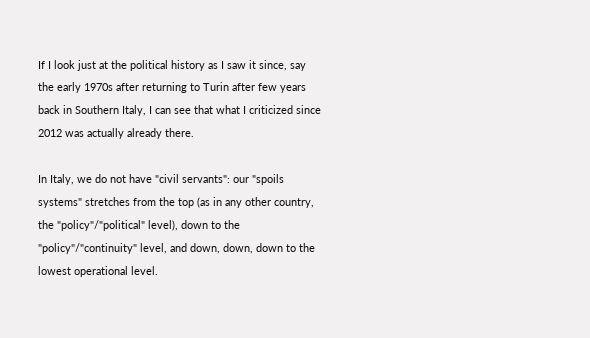If I look just at the political history as I saw it since, say the early 1970s after returning to Turin after few years back in Southern Italy, I can see that what I criticized since 2012 was actually already there.

In Italy, we do not have "civil servants": our "spoils systems" stretches from the top (as in any other country, the "policy"/"political" level), down to the "policy"/"continuity" level, and down, down, down to the lowest operational level.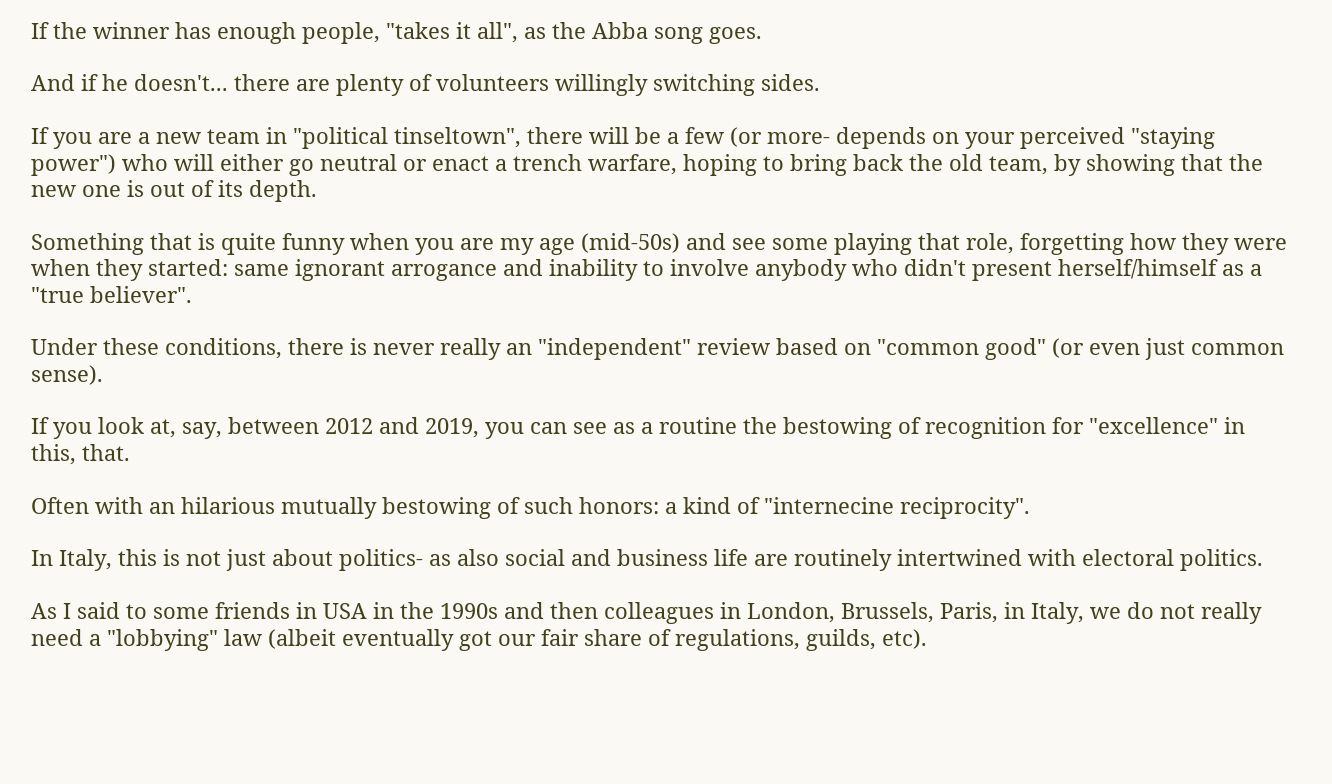If the winner has enough people, "takes it all", as the Abba song goes.

And if he doesn't... there are plenty of volunteers willingly switching sides.

If you are a new team in "political tinseltown", there will be a few (or more- depends on your perceived "staying power") who will either go neutral or enact a trench warfare, hoping to bring back the old team, by showing that the new one is out of its depth.

Something that is quite funny when you are my age (mid-50s) and see some playing that role, forgetting how they were when they started: same ignorant arrogance and inability to involve anybody who didn't present herself/himself as a "true believer".

Under these conditions, there is never really an "independent" review based on "common good" (or even just common sense).

If you look at, say, between 2012 and 2019, you can see as a routine the bestowing of recognition for "excellence" in this, that.

Often with an hilarious mutually bestowing of such honors: a kind of "internecine reciprocity".

In Italy, this is not just about politics- as also social and business life are routinely intertwined with electoral politics.

As I said to some friends in USA in the 1990s and then colleagues in London, Brussels, Paris, in Italy, we do not really need a "lobbying" law (albeit eventually got our fair share of regulations, guilds, etc).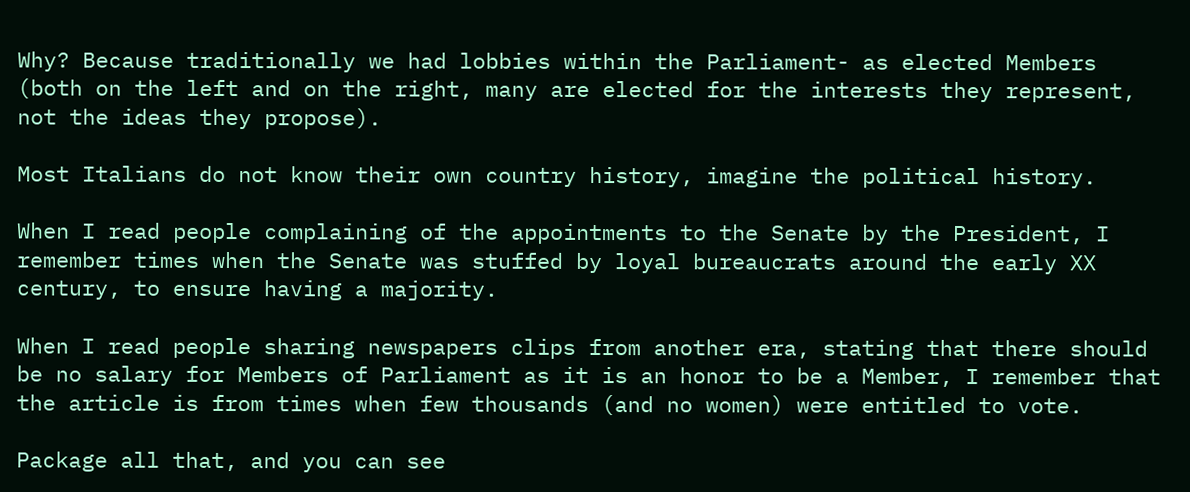Why? Because traditionally we had lobbies within the Parliament- as elected Members (both on the left and on the right, many are elected for the interests they represent, not the ideas they propose).

Most Italians do not know their own country history, imagine the political history.

When I read people complaining of the appointments to the Senate by the President, I remember times when the Senate was stuffed by loyal bureaucrats around the early XX century, to ensure having a majority.

When I read people sharing newspapers clips from another era, stating that there should be no salary for Members of Parliament as it is an honor to be a Member, I remember that the article is from times when few thousands (and no women) were entitled to vote.

Package all that, and you can see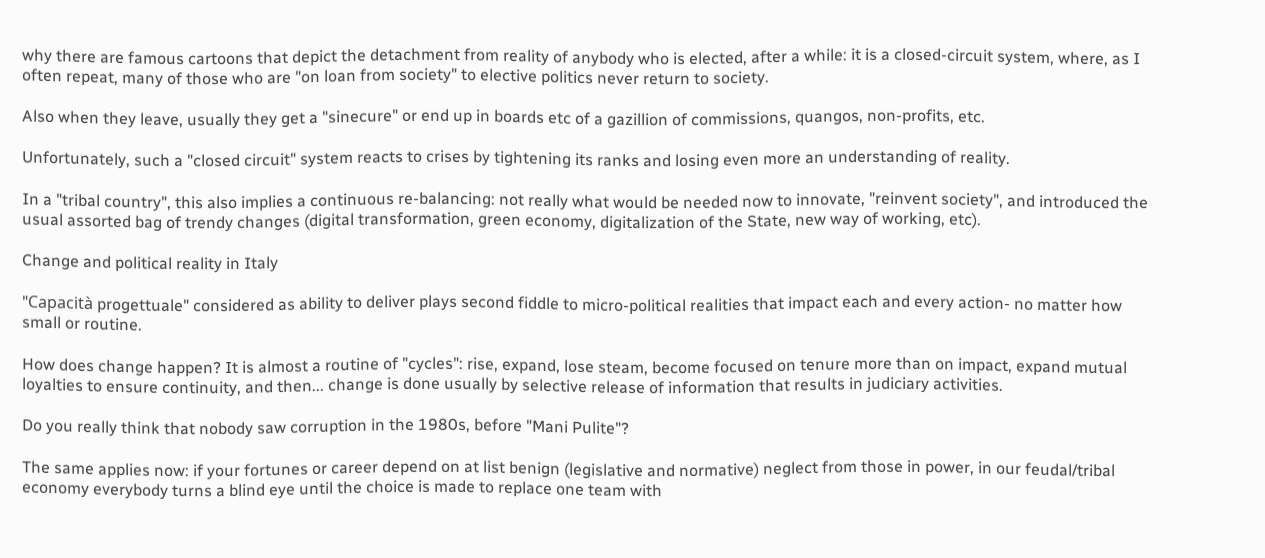why there are famous cartoons that depict the detachment from reality of anybody who is elected, after a while: it is a closed-circuit system, where, as I often repeat, many of those who are "on loan from society" to elective politics never return to society.

Also when they leave, usually they get a "sinecure" or end up in boards etc of a gazillion of commissions, quangos, non-profits, etc.

Unfortunately, such a "closed circuit" system reacts to crises by tightening its ranks and losing even more an understanding of reality.

In a "tribal country", this also implies a continuous re-balancing: not really what would be needed now to innovate, "reinvent society", and introduced the usual assorted bag of trendy changes (digital transformation, green economy, digitalization of the State, new way of working, etc).

Change and political reality in Italy

"Capacità progettuale" considered as ability to deliver plays second fiddle to micro-political realities that impact each and every action- no matter how small or routine.

How does change happen? It is almost a routine of "cycles": rise, expand, lose steam, become focused on tenure more than on impact, expand mutual loyalties to ensure continuity, and then... change is done usually by selective release of information that results in judiciary activities.

Do you really think that nobody saw corruption in the 1980s, before "Mani Pulite"?

The same applies now: if your fortunes or career depend on at list benign (legislative and normative) neglect from those in power, in our feudal/tribal economy everybody turns a blind eye until the choice is made to replace one team with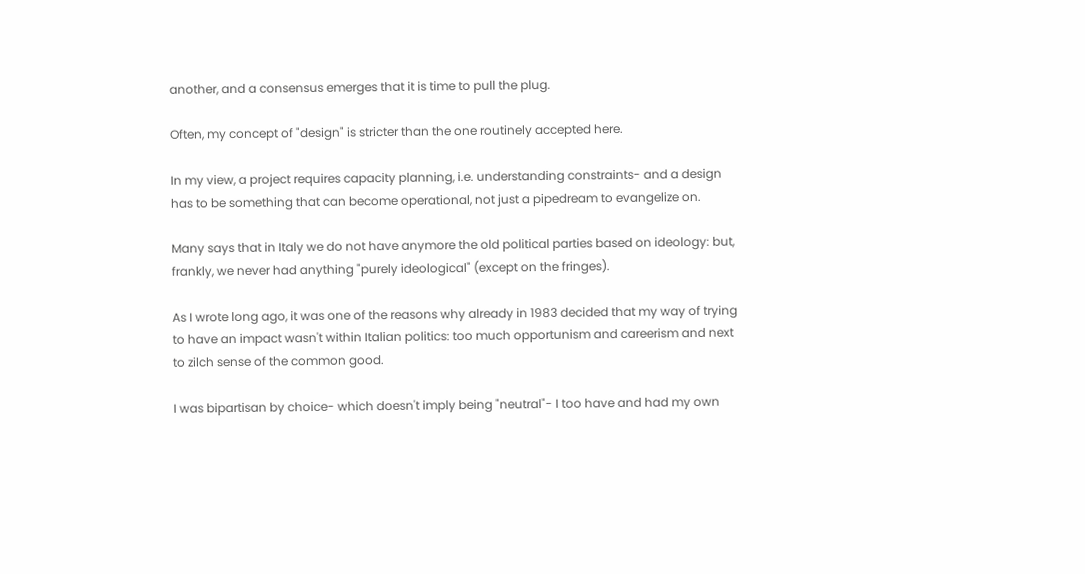another, and a consensus emerges that it is time to pull the plug.

Often, my concept of "design" is stricter than the one routinely accepted here.

In my view, a project requires capacity planning, i.e. understanding constraints- and a design has to be something that can become operational, not just a pipedream to evangelize on.

Many says that in Italy we do not have anymore the old political parties based on ideology: but, frankly, we never had anything "purely ideological" (except on the fringes).

As I wrote long ago, it was one of the reasons why already in 1983 decided that my way of trying to have an impact wasn't within Italian politics: too much opportunism and careerism and next to zilch sense of the common good.

I was bipartisan by choice- which doesn't imply being "neutral"- I too have and had my own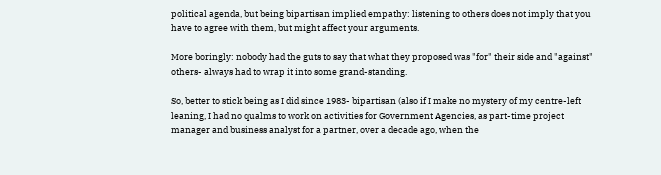political agenda, but being bipartisan implied empathy: listening to others does not imply that you have to agree with them, but might affect your arguments.

More boringly: nobody had the guts to say that what they proposed was "for" their side and "against" others- always had to wrap it into some grand-standing.

So, better to stick being as I did since 1983- bipartisan (also if I make no mystery of my centre-left leaning, I had no qualms to work on activities for Government Agencies, as part-time project manager and business analyst for a partner, over a decade ago, when the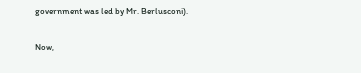government was led by Mr. Berlusconi).

Now,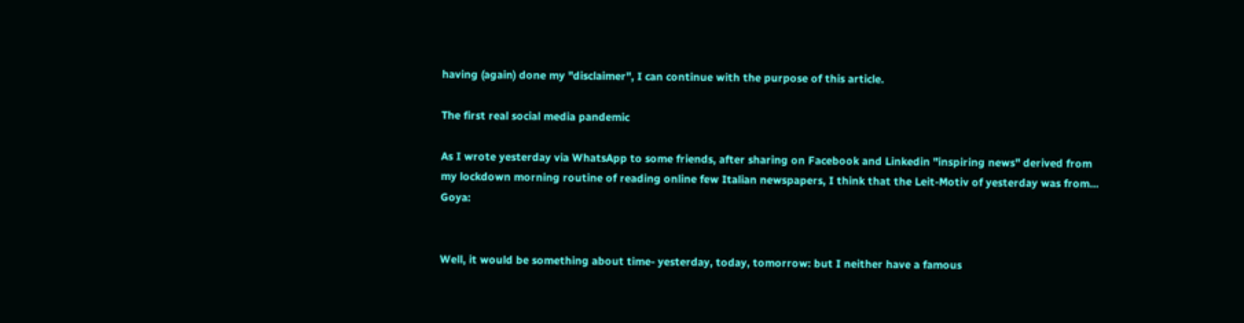having (again) done my "disclaimer", I can continue with the purpose of this article.

The first real social media pandemic

As I wrote yesterday via WhatsApp to some friends, after sharing on Facebook and Linkedin "inspiring news" derived from my lockdown morning routine of reading online few Italian newspapers, I think that the Leit-Motiv of yesterday was from... Goya:


Well, it would be something about time- yesterday, today, tomorrow: but I neither have a famous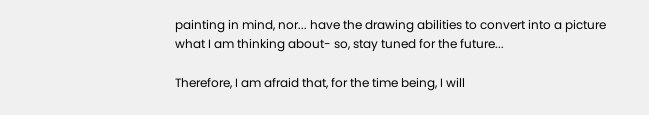painting in mind, nor... have the drawing abilities to convert into a picture what I am thinking about- so, stay tuned for the future...

Therefore, I am afraid that, for the time being, I will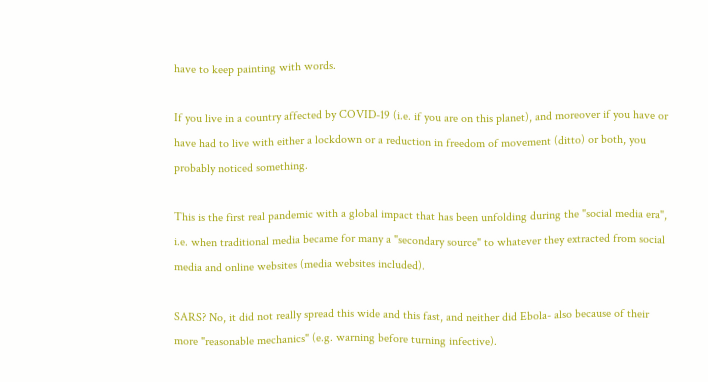have to keep painting with words.

If you live in a country affected by COVID-19 (i.e. if you are on this planet), and moreover if you have or have had to live with either a lockdown or a reduction in freedom of movement (ditto) or both, you probably noticed something.

This is the first real pandemic with a global impact that has been unfolding during the "social media era", i.e. when traditional media became for many a "secondary source" to whatever they extracted from social media and online websites (media websites included).

SARS? No, it did not really spread this wide and this fast, and neither did Ebola- also because of their more "reasonable mechanics" (e.g. warning before turning infective).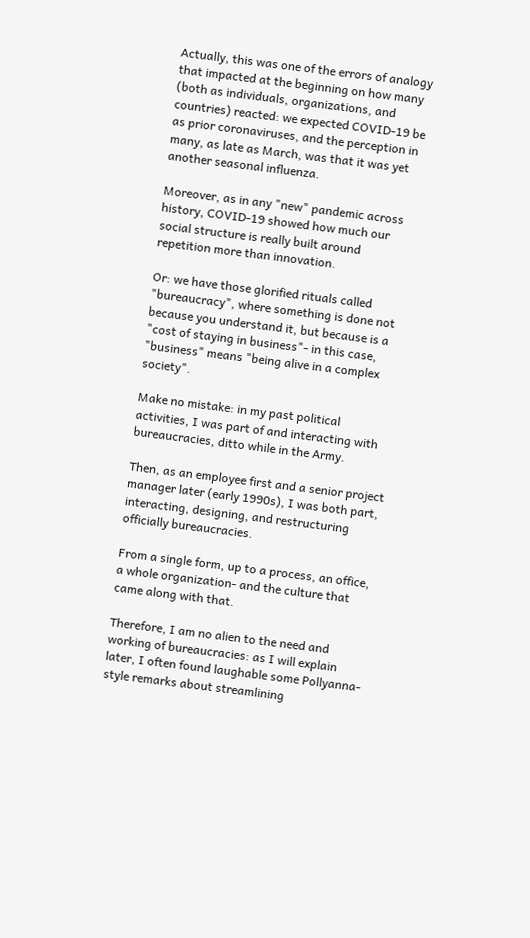Actually, this was one of the errors of analogy that impacted at the beginning on how many (both as individuals, organizations, and countries) reacted: we expected COVID-19 be as prior coronaviruses, and the perception in many, as late as March, was that it was yet another seasonal influenza.

Moreover, as in any "new" pandemic across history, COVID-19 showed how much our social structure is really built around repetition more than innovation.

Or: we have those glorified rituals called "bureaucracy", where something is done not because you understand it, but because is a "cost of staying in business"- in this case, "business" means "being alive in a complex society".

Make no mistake: in my past political activities, I was part of and interacting with bureaucracies, ditto while in the Army.

Then, as an employee first and a senior project manager later (early 1990s), I was both part, interacting, designing, and restructuring officially bureaucracies.

From a single form, up to a process, an office, a whole organization- and the culture that came along with that.

Therefore, I am no alien to the need and working of bureaucracies: as I will explain later, I often found laughable some Pollyanna-style remarks about streamlining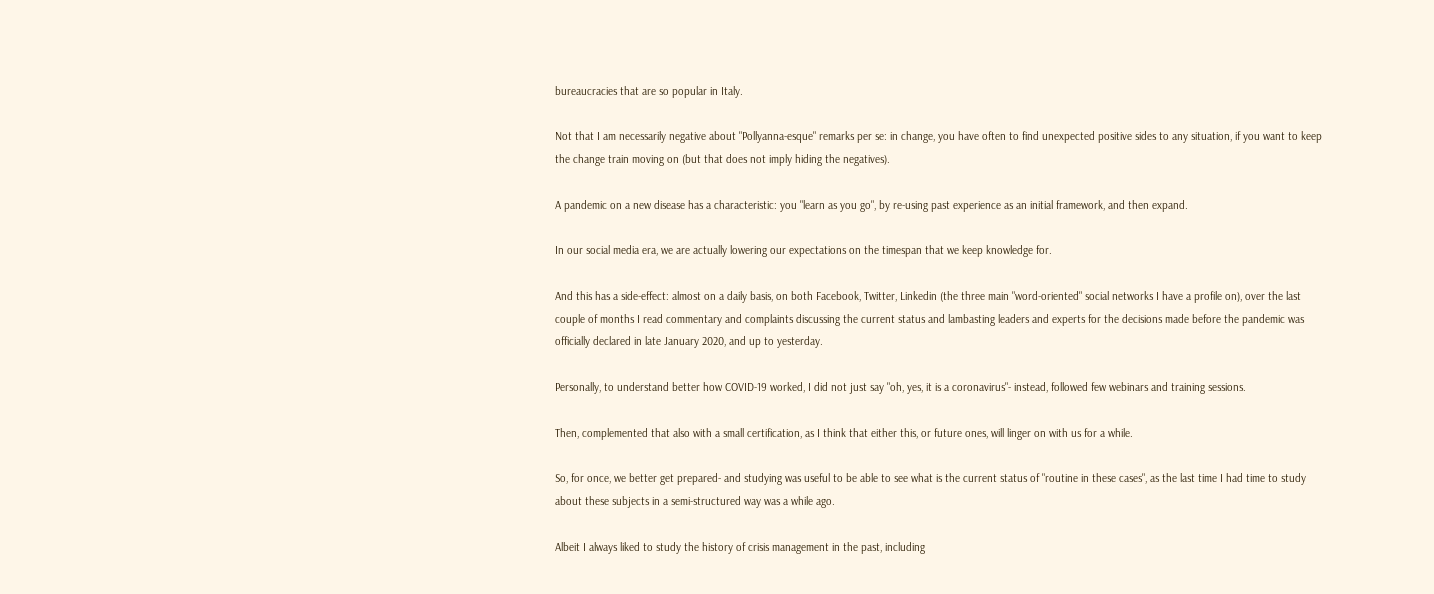bureaucracies that are so popular in Italy.

Not that I am necessarily negative about "Pollyanna-esque" remarks per se: in change, you have often to find unexpected positive sides to any situation, if you want to keep the change train moving on (but that does not imply hiding the negatives).

A pandemic on a new disease has a characteristic: you "learn as you go", by re-using past experience as an initial framework, and then expand.

In our social media era, we are actually lowering our expectations on the timespan that we keep knowledge for.

And this has a side-effect: almost on a daily basis, on both Facebook, Twitter, Linkedin (the three main "word-oriented" social networks I have a profile on), over the last couple of months I read commentary and complaints discussing the current status and lambasting leaders and experts for the decisions made before the pandemic was officially declared in late January 2020, and up to yesterday.

Personally, to understand better how COVID-19 worked, I did not just say "oh, yes, it is a coronavirus"- instead, followed few webinars and training sessions.

Then, complemented that also with a small certification, as I think that either this, or future ones, will linger on with us for a while.

So, for once, we better get prepared- and studying was useful to be able to see what is the current status of "routine in these cases", as the last time I had time to study about these subjects in a semi-structured way was a while ago.

Albeit I always liked to study the history of crisis management in the past, including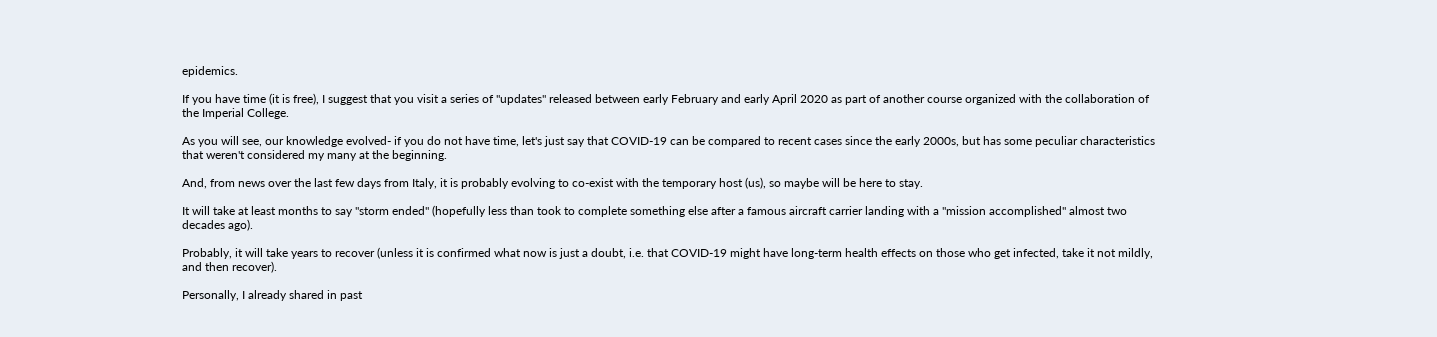epidemics.

If you have time (it is free), I suggest that you visit a series of "updates" released between early February and early April 2020 as part of another course organized with the collaboration of the Imperial College.

As you will see, our knowledge evolved- if you do not have time, let's just say that COVID-19 can be compared to recent cases since the early 2000s, but has some peculiar characteristics that weren't considered my many at the beginning.

And, from news over the last few days from Italy, it is probably evolving to co-exist with the temporary host (us), so maybe will be here to stay.

It will take at least months to say "storm ended" (hopefully less than took to complete something else after a famous aircraft carrier landing with a "mission accomplished" almost two decades ago).

Probably, it will take years to recover (unless it is confirmed what now is just a doubt, i.e. that COVID-19 might have long-term health effects on those who get infected, take it not mildly, and then recover).

Personally, I already shared in past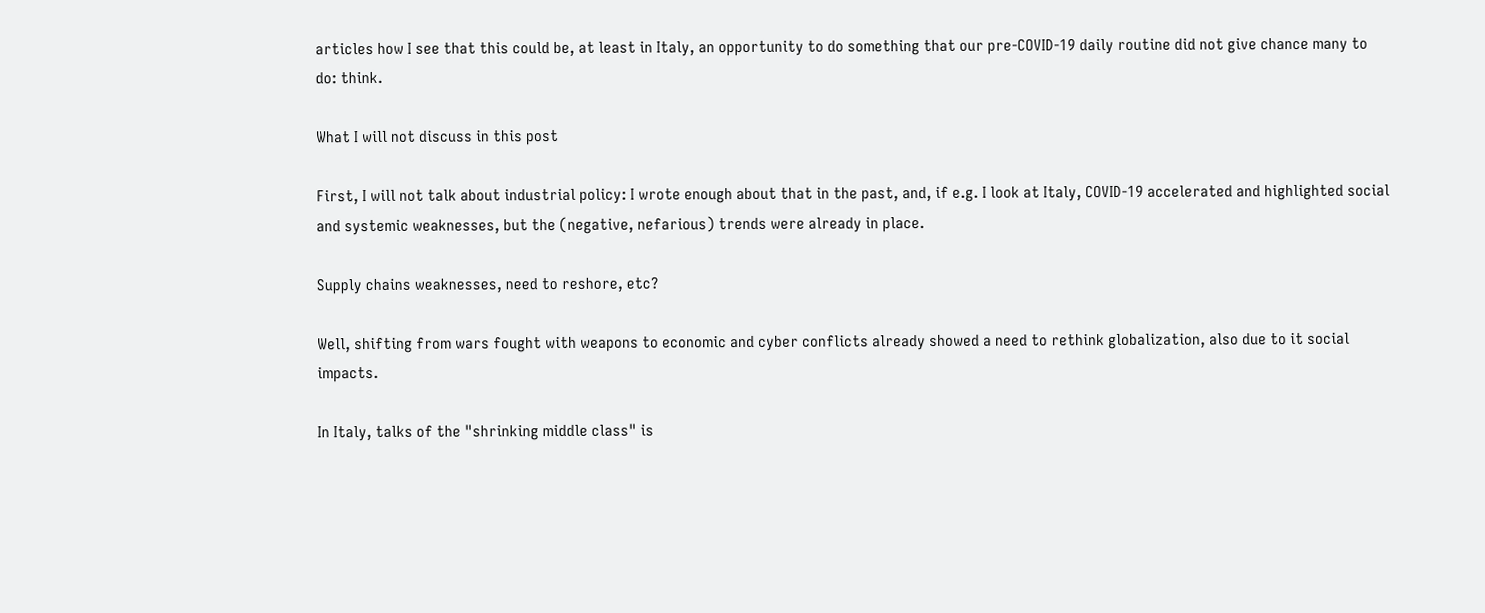articles how I see that this could be, at least in Italy, an opportunity to do something that our pre-COVID-19 daily routine did not give chance many to do: think.

What I will not discuss in this post

First, I will not talk about industrial policy: I wrote enough about that in the past, and, if e.g. I look at Italy, COVID-19 accelerated and highlighted social and systemic weaknesses, but the (negative, nefarious) trends were already in place.

Supply chains weaknesses, need to reshore, etc?

Well, shifting from wars fought with weapons to economic and cyber conflicts already showed a need to rethink globalization, also due to it social impacts.

In Italy, talks of the "shrinking middle class" is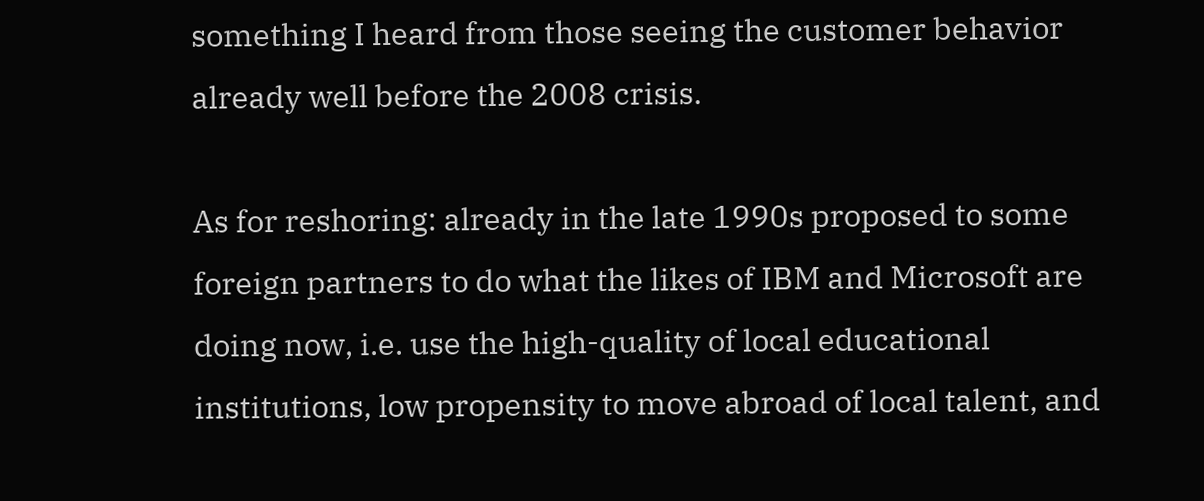something I heard from those seeing the customer behavior already well before the 2008 crisis.

As for reshoring: already in the late 1990s proposed to some foreign partners to do what the likes of IBM and Microsoft are doing now, i.e. use the high-quality of local educational institutions, low propensity to move abroad of local talent, and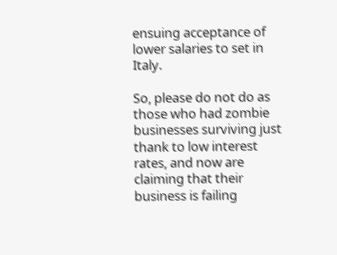ensuing acceptance of lower salaries to set in Italy.

So, please do not do as those who had zombie businesses surviving just thank to low interest rates, and now are claiming that their business is failing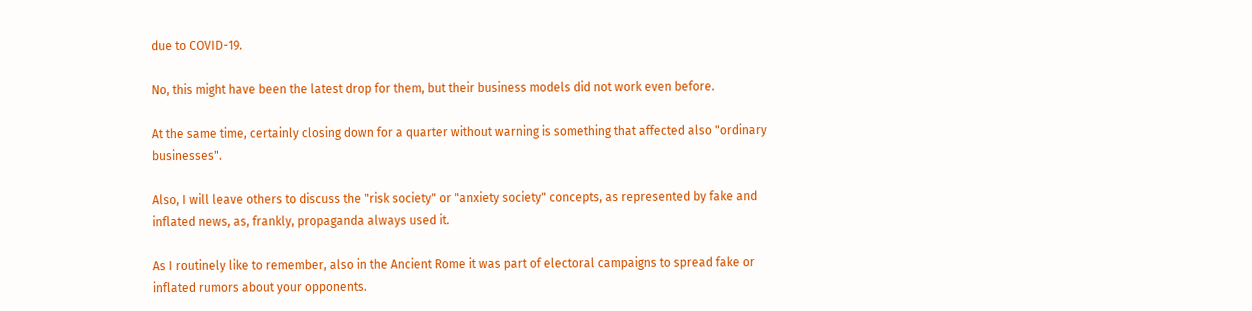due to COVID-19.

No, this might have been the latest drop for them, but their business models did not work even before.

At the same time, certainly closing down for a quarter without warning is something that affected also "ordinary businesses".

Also, I will leave others to discuss the "risk society" or "anxiety society" concepts, as represented by fake and inflated news, as, frankly, propaganda always used it.

As I routinely like to remember, also in the Ancient Rome it was part of electoral campaigns to spread fake or inflated rumors about your opponents.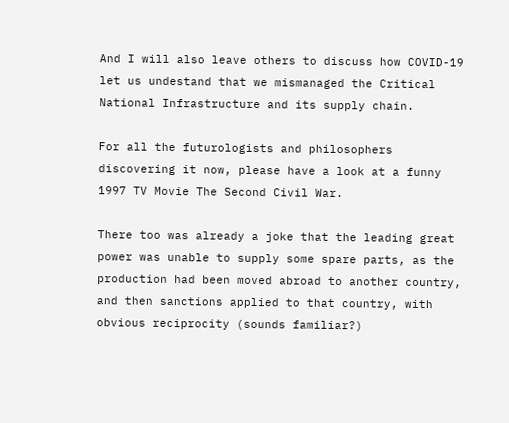And I will also leave others to discuss how COVID-19 let us undestand that we mismanaged the Critical National Infrastructure and its supply chain.

For all the futurologists and philosophers discovering it now, please have a look at a funny 1997 TV Movie The Second Civil War.

There too was already a joke that the leading great power was unable to supply some spare parts, as the production had been moved abroad to another country, and then sanctions applied to that country, with obvious reciprocity (sounds familiar?)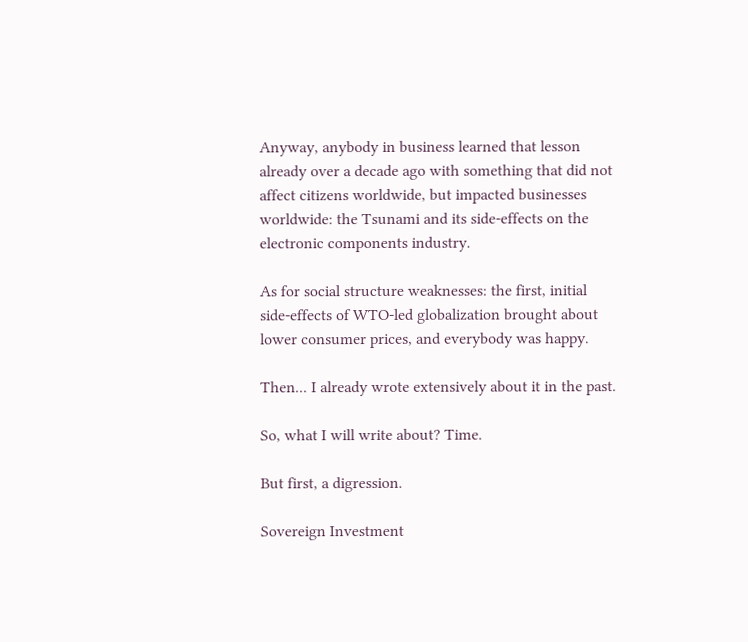Anyway, anybody in business learned that lesson already over a decade ago with something that did not affect citizens worldwide, but impacted businesses worldwide: the Tsunami and its side-effects on the electronic components industry.

As for social structure weaknesses: the first, initial side-effects of WTO-led globalization brought about lower consumer prices, and everybody was happy.

Then... I already wrote extensively about it in the past.

So, what I will write about? Time.

But first, a digression.

Sovereign Investment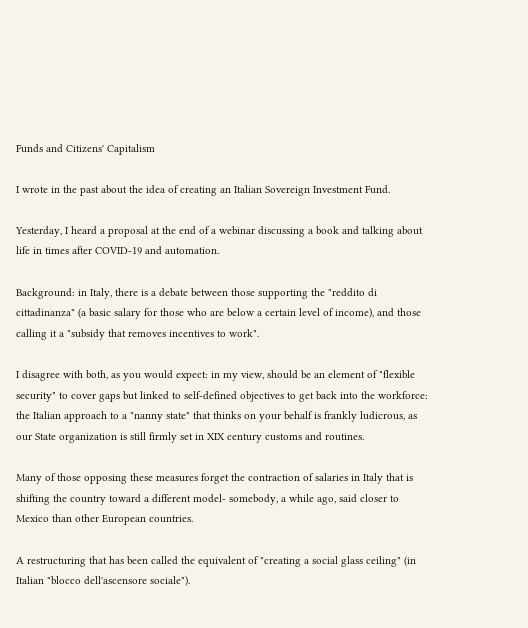Funds and Citizens' Capitalism

I wrote in the past about the idea of creating an Italian Sovereign Investment Fund.

Yesterday, I heard a proposal at the end of a webinar discussing a book and talking about life in times after COVID-19 and automation.

Background: in Italy, there is a debate between those supporting the "reddito di cittadinanza" (a basic salary for those who are below a certain level of income), and those calling it a "subsidy that removes incentives to work".

I disagree with both, as you would expect: in my view, should be an element of "flexible security" to cover gaps but linked to self-defined objectives to get back into the workforce: the Italian approach to a "nanny state" that thinks on your behalf is frankly ludicrous, as our State organization is still firmly set in XIX century customs and routines.

Many of those opposing these measures forget the contraction of salaries in Italy that is shifting the country toward a different model- somebody, a while ago, said closer to Mexico than other European countries.

A restructuring that has been called the equivalent of "creating a social glass ceiling" (in Italian "blocco dell'ascensore sociale").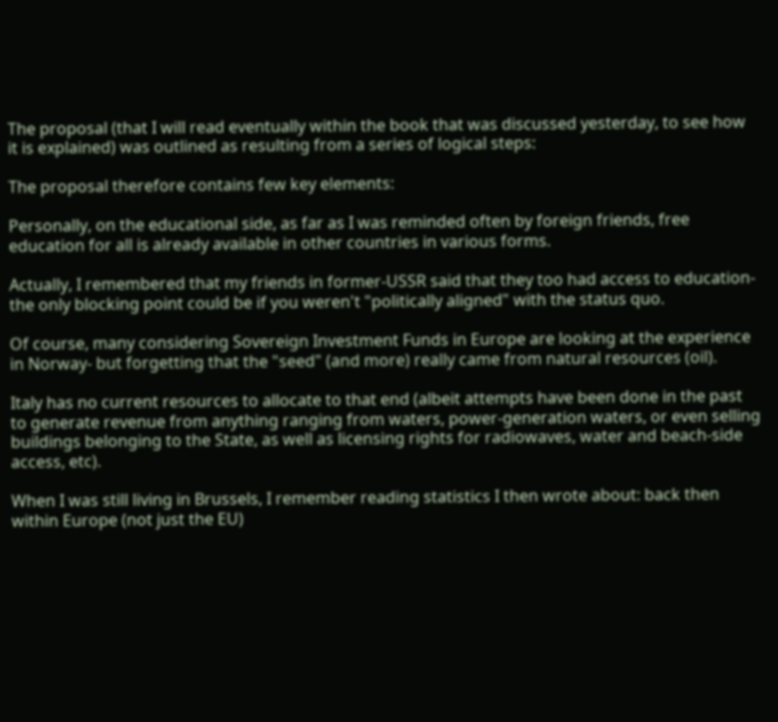The proposal (that I will read eventually within the book that was discussed yesterday, to see how it is explained) was outlined as resulting from a series of logical steps:

The proposal therefore contains few key elements:

Personally, on the educational side, as far as I was reminded often by foreign friends, free education for all is already available in other countries in various forms.

Actually, I remembered that my friends in former-USSR said that they too had access to education- the only blocking point could be if you weren't "politically aligned" with the status quo.

Of course, many considering Sovereign Investment Funds in Europe are looking at the experience in Norway- but forgetting that the "seed" (and more) really came from natural resources (oil).

Italy has no current resources to allocate to that end (albeit attempts have been done in the past to generate revenue from anything ranging from waters, power-generation waters, or even selling buildings belonging to the State, as well as licensing rights for radiowaves, water and beach-side access, etc).

When I was still living in Brussels, I remember reading statistics I then wrote about: back then within Europe (not just the EU)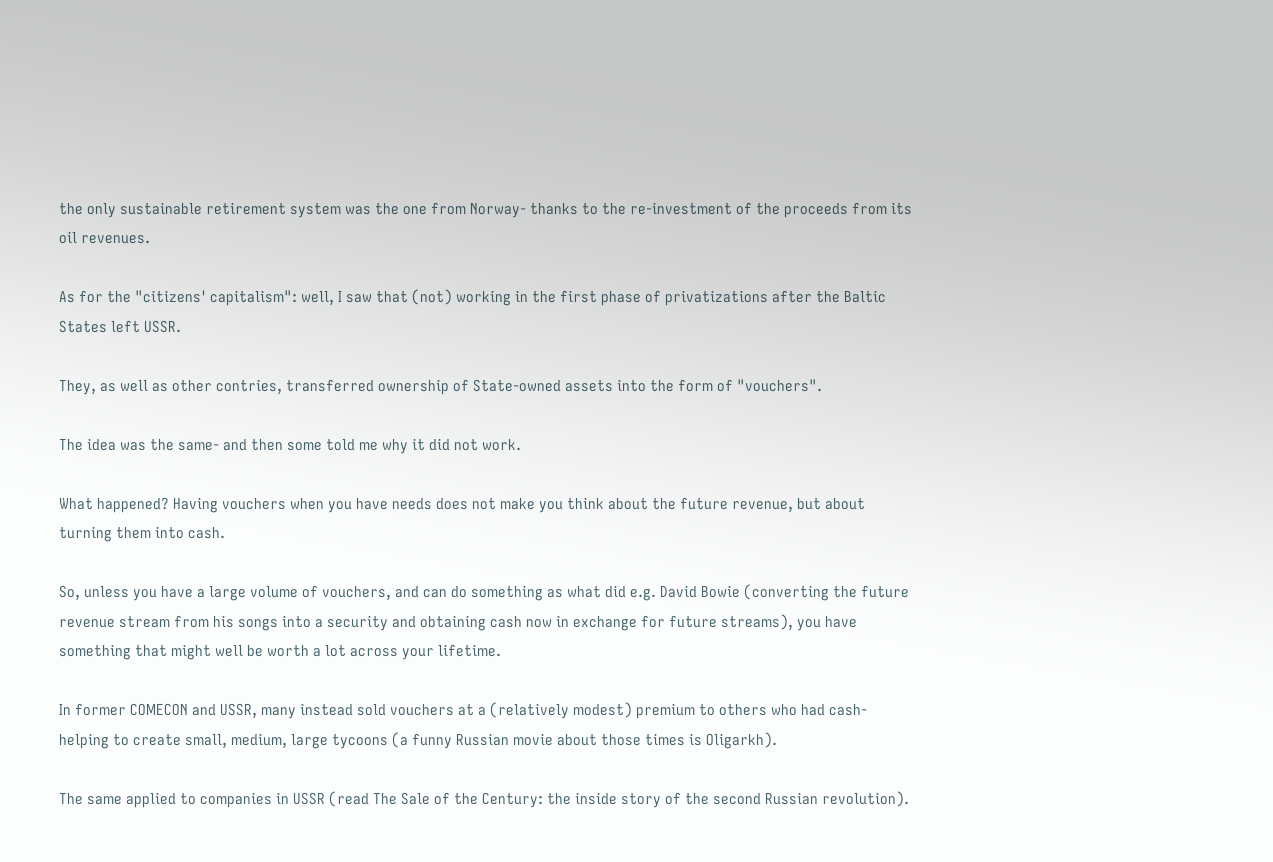the only sustainable retirement system was the one from Norway- thanks to the re-investment of the proceeds from its oil revenues.

As for the "citizens' capitalism": well, I saw that (not) working in the first phase of privatizations after the Baltic States left USSR.

They, as well as other contries, transferred ownership of State-owned assets into the form of "vouchers".

The idea was the same- and then some told me why it did not work.

What happened? Having vouchers when you have needs does not make you think about the future revenue, but about turning them into cash.

So, unless you have a large volume of vouchers, and can do something as what did e.g. David Bowie (converting the future revenue stream from his songs into a security and obtaining cash now in exchange for future streams), you have something that might well be worth a lot across your lifetime.

In former COMECON and USSR, many instead sold vouchers at a (relatively modest) premium to others who had cash- helping to create small, medium, large tycoons (a funny Russian movie about those times is Oligarkh).

The same applied to companies in USSR (read The Sale of the Century: the inside story of the second Russian revolution).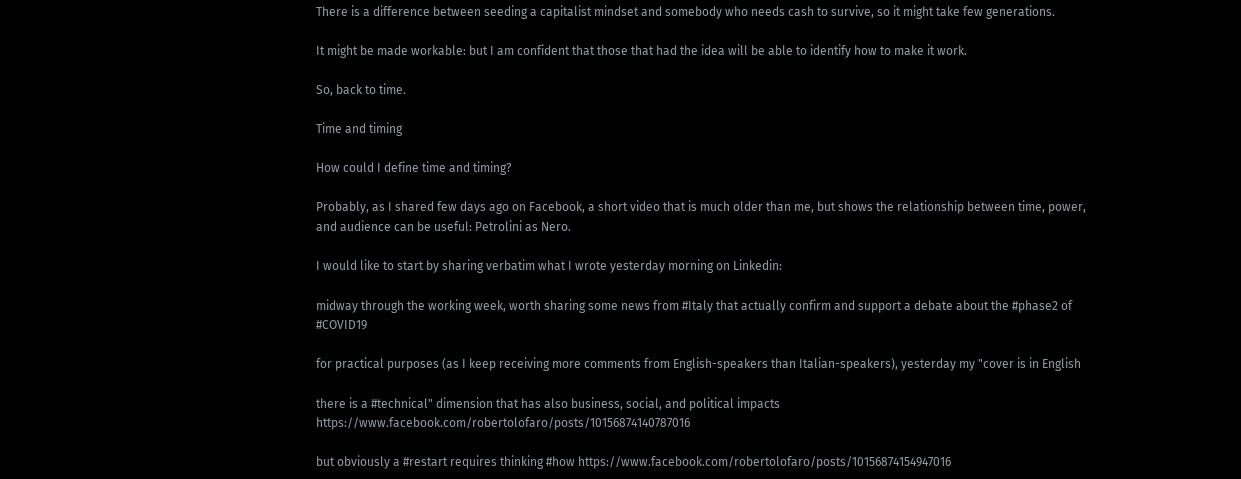There is a difference between seeding a capitalist mindset and somebody who needs cash to survive, so it might take few generations.

It might be made workable: but I am confident that those that had the idea will be able to identify how to make it work.

So, back to time.

Time and timing

How could I define time and timing?

Probably, as I shared few days ago on Facebook, a short video that is much older than me, but shows the relationship between time, power, and audience can be useful: Petrolini as Nero.

I would like to start by sharing verbatim what I wrote yesterday morning on Linkedin:

midway through the working week, worth sharing some news from #Italy that actually confirm and support a debate about the #phase2 of #COVID19

for practical purposes (as I keep receiving more comments from English-speakers than Italian-speakers), yesterday my "cover is in English

there is a #technical" dimension that has also business, social, and political impacts https://www.facebook.com/robertolofaro/posts/10156874140787016

but obviously a #restart requires thinking #how https://www.facebook.com/robertolofaro/posts/10156874154947016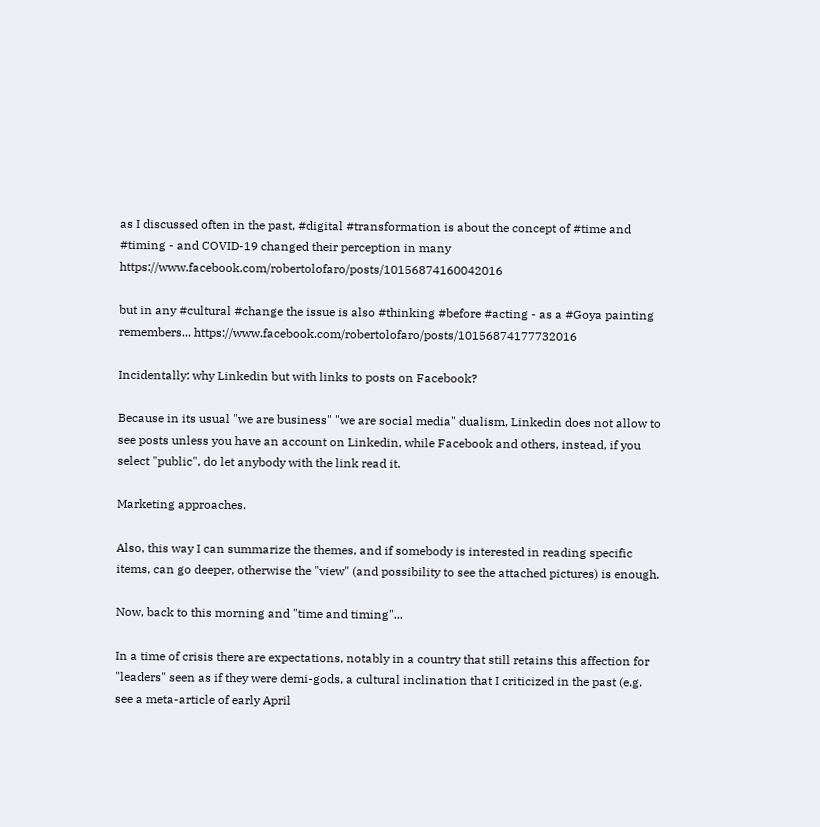as I discussed often in the past, #digital #transformation is about the concept of #time and #timing - and COVID-19 changed their perception in many https://www.facebook.com/robertolofaro/posts/10156874160042016

but in any #cultural #change the issue is also #thinking #before #acting - as a #Goya painting remembers... https://www.facebook.com/robertolofaro/posts/10156874177732016

Incidentally: why Linkedin but with links to posts on Facebook?

Because in its usual "we are business" "we are social media" dualism, Linkedin does not allow to see posts unless you have an account on Linkedin, while Facebook and others, instead, if you select "public", do let anybody with the link read it.

Marketing approaches.

Also, this way I can summarize the themes, and if somebody is interested in reading specific items, can go deeper, otherwise the "view" (and possibility to see the attached pictures) is enough.

Now, back to this morning and "time and timing"...

In a time of crisis there are expectations, notably in a country that still retains this affection for "leaders" seen as if they were demi-gods, a cultural inclination that I criticized in the past (e.g. see a meta-article of early April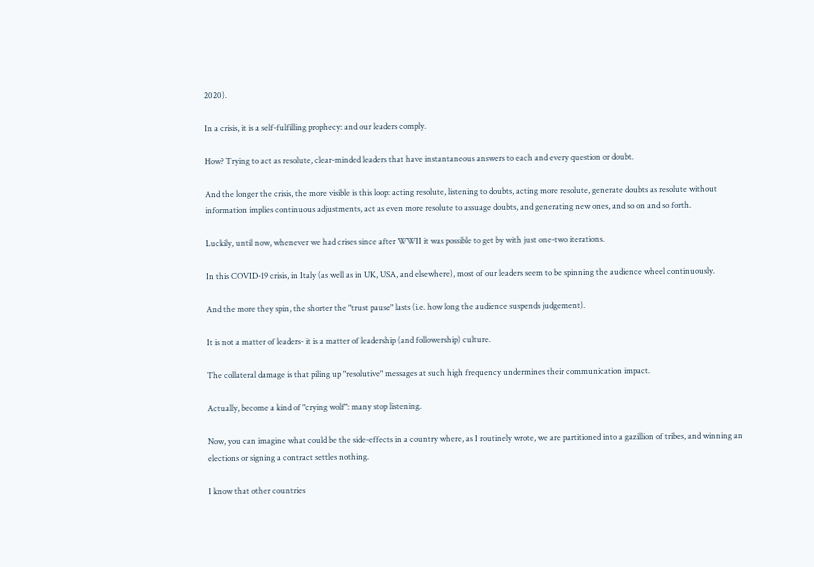2020).

In a crisis, it is a self-fulfilling prophecy: and our leaders comply.

How? Trying to act as resolute, clear-minded leaders that have instantaneous answers to each and every question or doubt.

And the longer the crisis, the more visible is this loop: acting resolute, listening to doubts, acting more resolute, generate doubts as resolute without information implies continuous adjustments, act as even more resolute to assuage doubts, and generating new ones, and so on and so forth.

Luckily, until now, whenever we had crises since after WWII it was possible to get by with just one-two iterations.

In this COVID-19 crisis, in Italy (as well as in UK, USA, and elsewhere), most of our leaders seem to be spinning the audience wheel continuously.

And the more they spin, the shorter the "trust pause" lasts (i.e. how long the audience suspends judgement).

It is not a matter of leaders- it is a matter of leadership (and followership) culture.

The collateral damage is that piling up "resolutive" messages at such high frequency undermines their communication impact.

Actually, become a kind of "crying wolf": many stop listening.

Now, you can imagine what could be the side-effects in a country where, as I routinely wrote, we are partitioned into a gazillion of tribes, and winning an elections or signing a contract settles nothing.

I know that other countries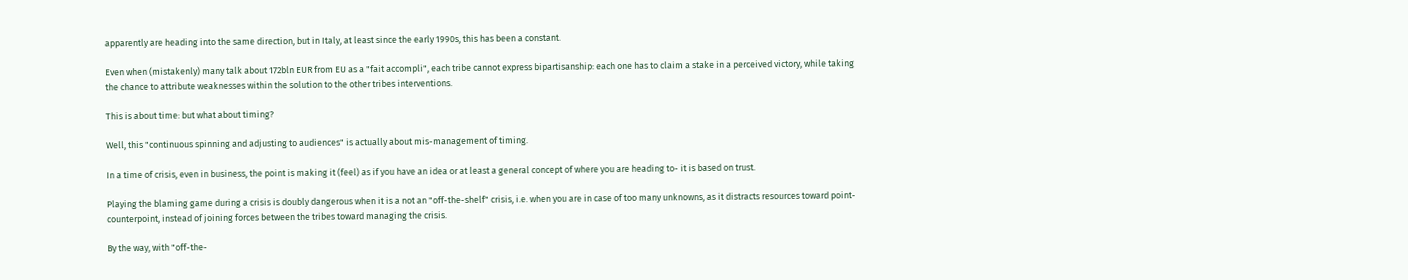apparently are heading into the same direction, but in Italy, at least since the early 1990s, this has been a constant.

Even when (mistakenly) many talk about 172bln EUR from EU as a "fait accompli", each tribe cannot express bipartisanship: each one has to claim a stake in a perceived victory, while taking the chance to attribute weaknesses within the solution to the other tribes interventions.

This is about time: but what about timing?

Well, this "continuous spinning and adjusting to audiences" is actually about mis-management of timing.

In a time of crisis, even in business, the point is making it (feel) as if you have an idea or at least a general concept of where you are heading to- it is based on trust.

Playing the blaming game during a crisis is doubly dangerous when it is a not an "off-the-shelf" crisis, i.e. when you are in case of too many unknowns, as it distracts resources toward point-counterpoint, instead of joining forces between the tribes toward managing the crisis.

By the way, with "off-the-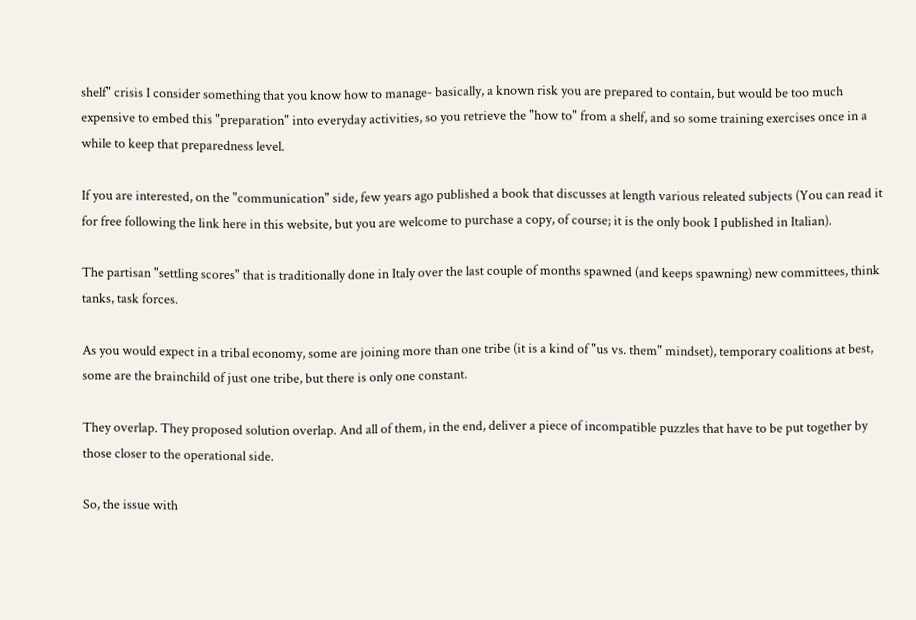shelf" crisis I consider something that you know how to manage- basically, a known risk you are prepared to contain, but would be too much expensive to embed this "preparation" into everyday activities, so you retrieve the "how to" from a shelf, and so some training exercises once in a while to keep that preparedness level.

If you are interested, on the "communication" side, few years ago published a book that discusses at length various releated subjects (You can read it for free following the link here in this website, but you are welcome to purchase a copy, of course; it is the only book I published in Italian).

The partisan "settling scores" that is traditionally done in Italy over the last couple of months spawned (and keeps spawning) new committees, think tanks, task forces.

As you would expect in a tribal economy, some are joining more than one tribe (it is a kind of "us vs. them" mindset), temporary coalitions at best, some are the brainchild of just one tribe, but there is only one constant.

They overlap. They proposed solution overlap. And all of them, in the end, deliver a piece of incompatible puzzles that have to be put together by those closer to the operational side.

So, the issue with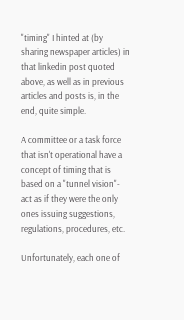"timing" I hinted at (by sharing newspaper articles) in that linkedin post quoted above, as well as in previous articles and posts is, in the end, quite simple.

A committee or a task force that isn't operational have a concept of timing that is based on a "tunnel vision"- act as if they were the only ones issuing suggestions, regulations, procedures, etc.

Unfortunately, each one of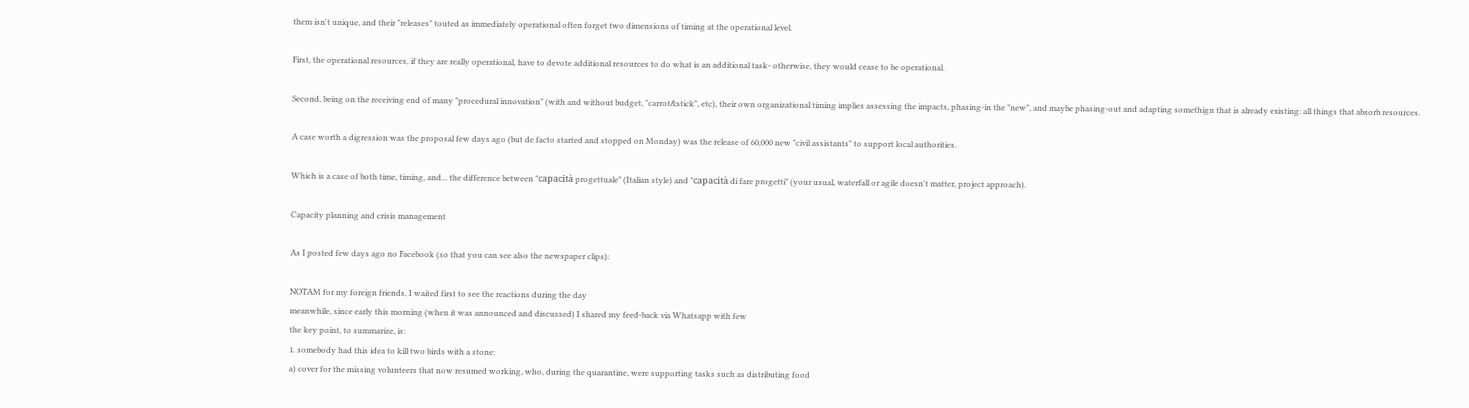them isn't unique, and their "releases" touted as immediately operational often forget two dimensions of timing at the operational level.

First, the operational resources, if they are really operational, have to devote additional resources to do what is an additional task- otherwise, they would cease to be operational.

Second, being on the receiving end of many "procedural innovation" (with and without budget, "carrot&stick", etc), their own organizational timing implies assessing the impacts, phasing-in the "new", and maybe phasing-out and adapting somethign that is already existing: all things that absorb resources.

A case worth a digression was the proposal few days ago (but de facto started and stopped on Monday) was the release of 60,000 new "civil assistants" to support local authorities.

Which is a case of both time, timing, and... the difference between "capacità progettuale" (Italian style) and "capacità di fare progetti" (your usual, waterfall or agile doesn't matter, project approach).

Capacity planning and crisis management

As I posted few days ago no Facebook (so that you can see also the newspaper clips):

NOTAM for my foreign friends, I waited first to see the reactions during the day
meanwhile, since early this morning (when it was announced and discussed) I shared my feed-back via Whatsapp with few
the key point, to summarize, is:
1. somebody had this idea to kill two birds with a stone:
a) cover for the missing volunteers that now resumed working, who, during the quarantine, were supporting tasks such as distributing food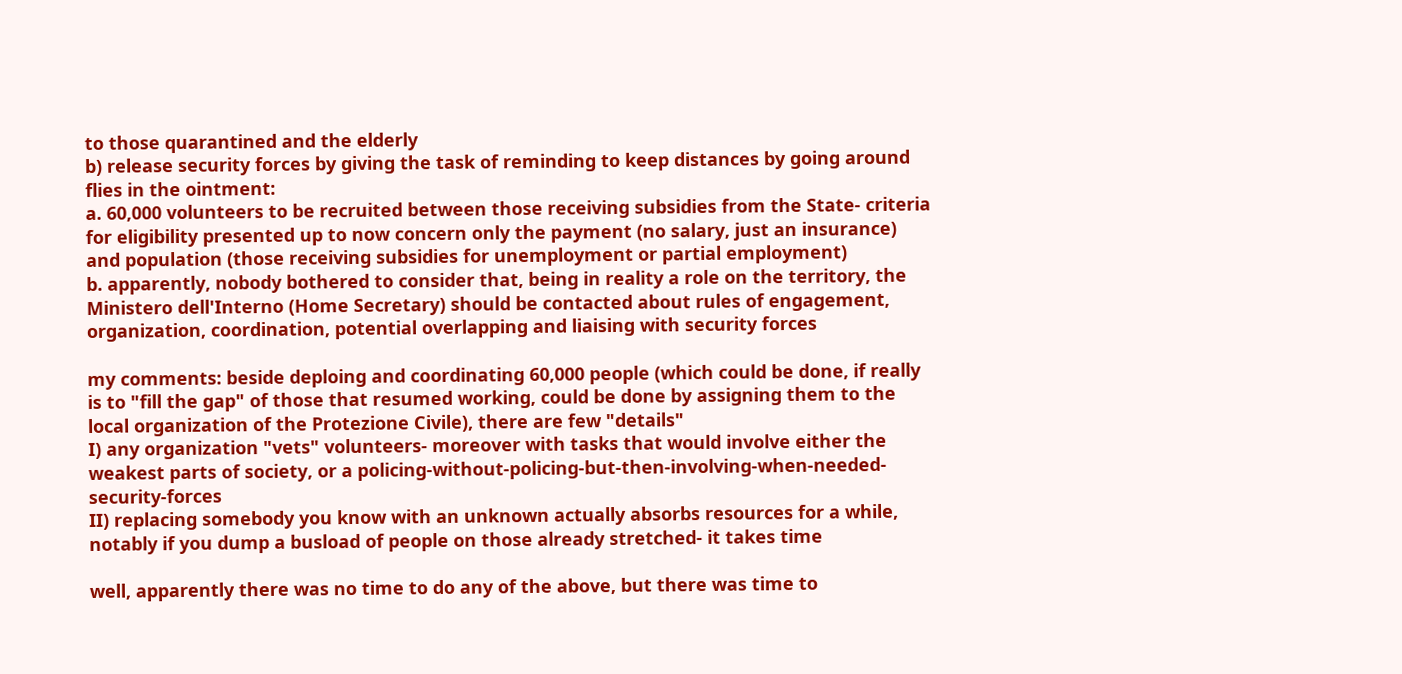to those quarantined and the elderly
b) release security forces by giving the task of reminding to keep distances by going around
flies in the ointment:
a. 60,000 volunteers to be recruited between those receiving subsidies from the State- criteria for eligibility presented up to now concern only the payment (no salary, just an insurance) and population (those receiving subsidies for unemployment or partial employment)
b. apparently, nobody bothered to consider that, being in reality a role on the territory, the Ministero dell'Interno (Home Secretary) should be contacted about rules of engagement, organization, coordination, potential overlapping and liaising with security forces

my comments: beside deploing and coordinating 60,000 people (which could be done, if really is to "fill the gap" of those that resumed working, could be done by assigning them to the local organization of the Protezione Civile), there are few "details"
I) any organization "vets" volunteers- moreover with tasks that would involve either the weakest parts of society, or a policing-without-policing-but-then-involving-when-needed-security-forces
II) replacing somebody you know with an unknown actually absorbs resources for a while, notably if you dump a busload of people on those already stretched- it takes time

well, apparently there was no time to do any of the above, but there was time to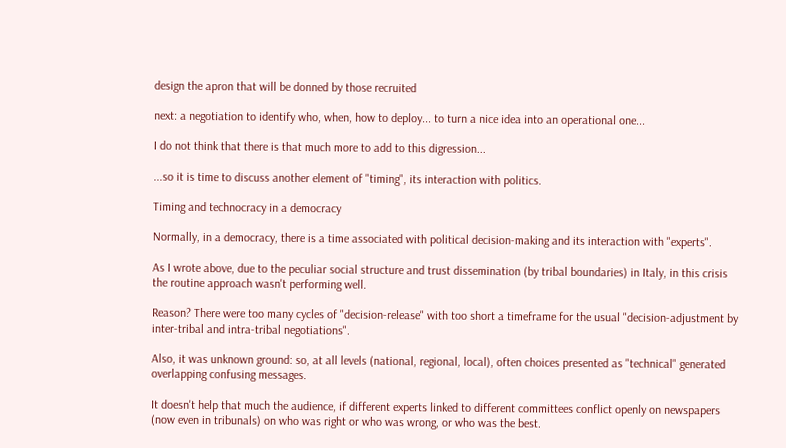design the apron that will be donned by those recruited

next: a negotiation to identify who, when, how to deploy... to turn a nice idea into an operational one...

I do not think that there is that much more to add to this digression...

...so it is time to discuss another element of "timing", its interaction with politics.

Timing and technocracy in a democracy

Normally, in a democracy, there is a time associated with political decision-making and its interaction with "experts".

As I wrote above, due to the peculiar social structure and trust dissemination (by tribal boundaries) in Italy, in this crisis the routine approach wasn't performing well.

Reason? There were too many cycles of "decision-release" with too short a timeframe for the usual "decision-adjustment by inter-tribal and intra-tribal negotiations".

Also, it was unknown ground: so, at all levels (national, regional, local), often choices presented as "technical" generated overlapping confusing messages.

It doesn't help that much the audience, if different experts linked to different committees conflict openly on newspapers (now even in tribunals) on who was right or who was wrong, or who was the best.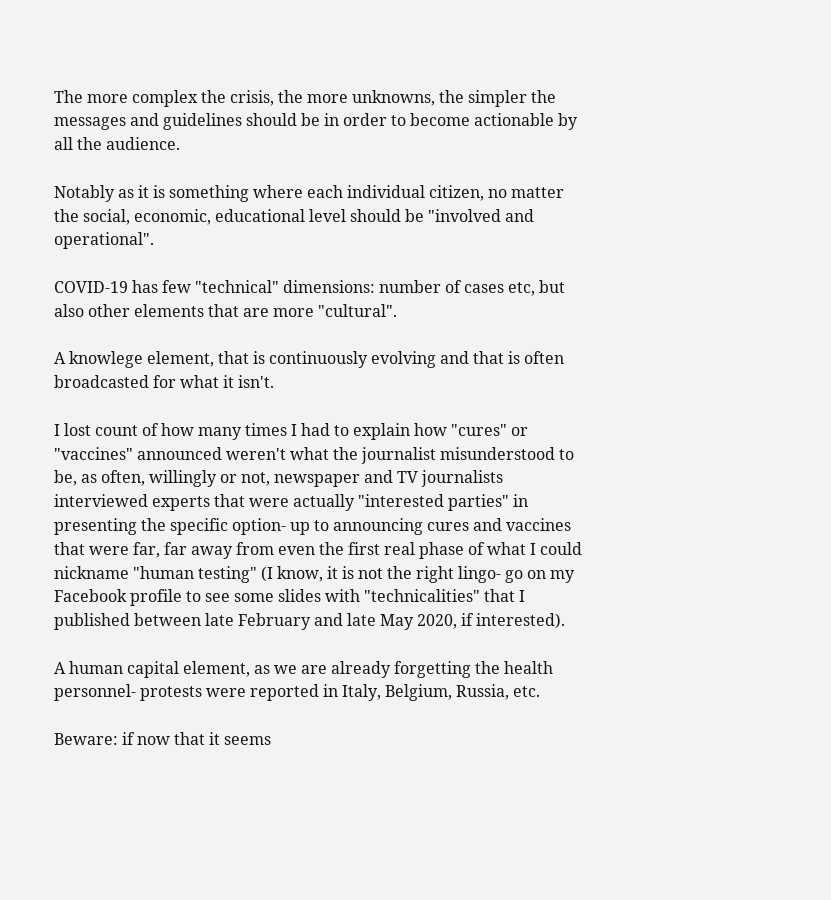The more complex the crisis, the more unknowns, the simpler the messages and guidelines should be in order to become actionable by all the audience.

Notably as it is something where each individual citizen, no matter the social, economic, educational level should be "involved and operational".

COVID-19 has few "technical" dimensions: number of cases etc, but also other elements that are more "cultural".

A knowlege element, that is continuously evolving and that is often broadcasted for what it isn't.

I lost count of how many times I had to explain how "cures" or "vaccines" announced weren't what the journalist misunderstood to be, as often, willingly or not, newspaper and TV journalists interviewed experts that were actually "interested parties" in presenting the specific option- up to announcing cures and vaccines that were far, far away from even the first real phase of what I could nickname "human testing" (I know, it is not the right lingo- go on my Facebook profile to see some slides with "technicalities" that I published between late February and late May 2020, if interested).

A human capital element, as we are already forgetting the health personnel- protests were reported in Italy, Belgium, Russia, etc.

Beware: if now that it seems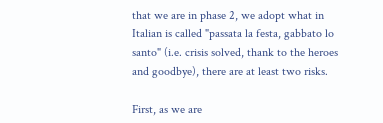that we are in phase 2, we adopt what in Italian is called "passata la festa, gabbato lo santo" (i.e. crisis solved, thank to the heroes and goodbye), there are at least two risks.

First, as we are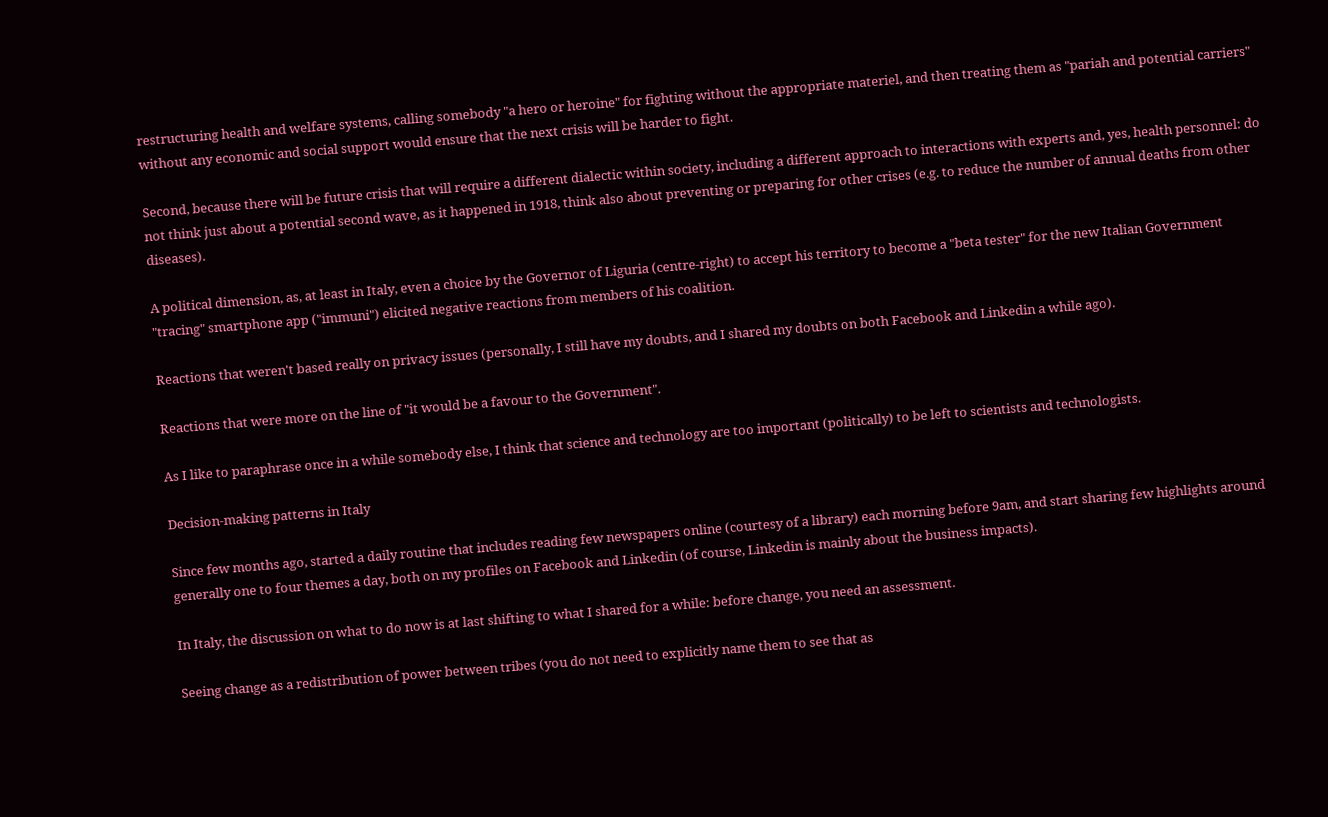restructuring health and welfare systems, calling somebody "a hero or heroine" for fighting without the appropriate materiel, and then treating them as "pariah and potential carriers" without any economic and social support would ensure that the next crisis will be harder to fight.

Second, because there will be future crisis that will require a different dialectic within society, including a different approach to interactions with experts and, yes, health personnel: do not think just about a potential second wave, as it happened in 1918, think also about preventing or preparing for other crises (e.g. to reduce the number of annual deaths from other diseases).

A political dimension, as, at least in Italy, even a choice by the Governor of Liguria (centre-right) to accept his territory to become a "beta tester" for the new Italian Government "tracing" smartphone app ("immuni") elicited negative reactions from members of his coalition.

Reactions that weren't based really on privacy issues (personally, I still have my doubts, and I shared my doubts on both Facebook and Linkedin a while ago).

Reactions that were more on the line of "it would be a favour to the Government".

As I like to paraphrase once in a while somebody else, I think that science and technology are too important (politically) to be left to scientists and technologists.

Decision-making patterns in Italy

Since few months ago, started a daily routine that includes reading few newspapers online (courtesy of a library) each morning before 9am, and start sharing few highlights around generally one to four themes a day, both on my profiles on Facebook and Linkedin (of course, Linkedin is mainly about the business impacts).

In Italy, the discussion on what to do now is at last shifting to what I shared for a while: before change, you need an assessment.

Seeing change as a redistribution of power between tribes (you do not need to explicitly name them to see that as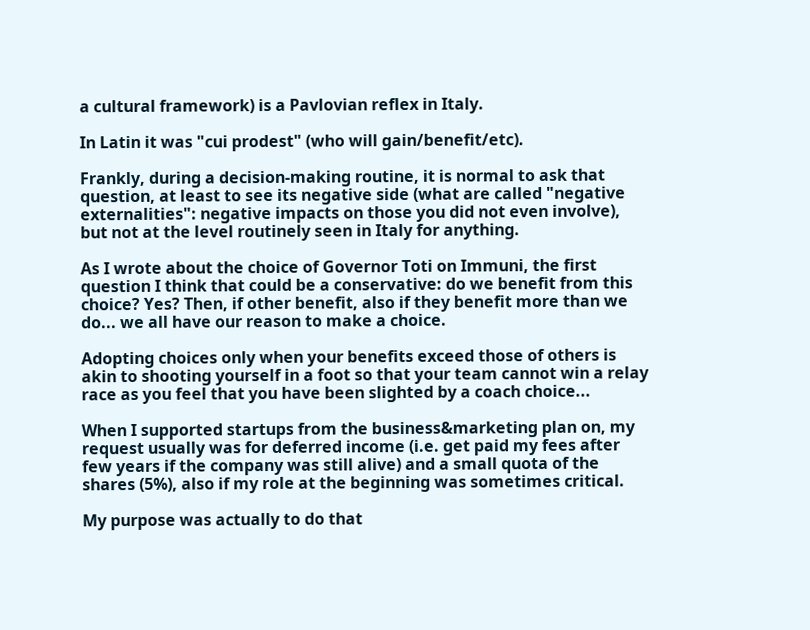a cultural framework) is a Pavlovian reflex in Italy.

In Latin it was "cui prodest" (who will gain/benefit/etc).

Frankly, during a decision-making routine, it is normal to ask that question, at least to see its negative side (what are called "negative externalities": negative impacts on those you did not even involve), but not at the level routinely seen in Italy for anything.

As I wrote about the choice of Governor Toti on Immuni, the first question I think that could be a conservative: do we benefit from this choice? Yes? Then, if other benefit, also if they benefit more than we do... we all have our reason to make a choice.

Adopting choices only when your benefits exceed those of others is akin to shooting yourself in a foot so that your team cannot win a relay race as you feel that you have been slighted by a coach choice...

When I supported startups from the business&marketing plan on, my request usually was for deferred income (i.e. get paid my fees after few years if the company was still alive) and a small quota of the shares (5%), also if my role at the beginning was sometimes critical.

My purpose was actually to do that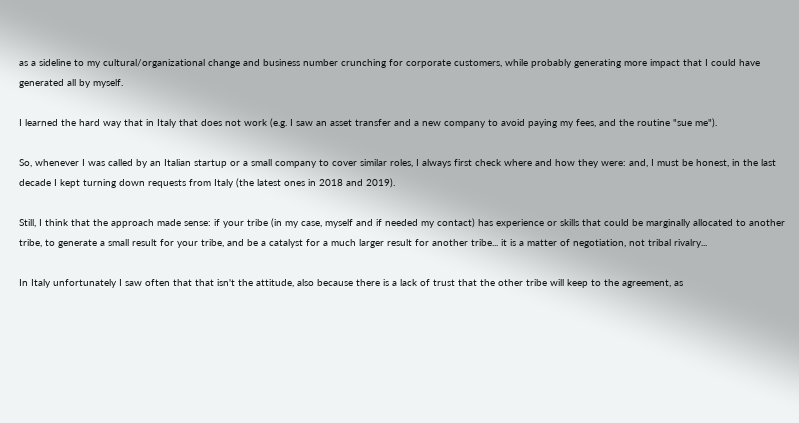as a sideline to my cultural/organizational change and business number crunching for corporate customers, while probably generating more impact that I could have generated all by myself.

I learned the hard way that in Italy that does not work (e.g. I saw an asset transfer and a new company to avoid paying my fees, and the routine "sue me").

So, whenever I was called by an Italian startup or a small company to cover similar roles, I always first check where and how they were: and, I must be honest, in the last decade I kept turning down requests from Italy (the latest ones in 2018 and 2019).

Still, I think that the approach made sense: if your tribe (in my case, myself and if needed my contact) has experience or skills that could be marginally allocated to another tribe, to generate a small result for your tribe, and be a catalyst for a much larger result for another tribe... it is a matter of negotiation, not tribal rivalry...

In Italy unfortunately I saw often that that isn't the attitude, also because there is a lack of trust that the other tribe will keep to the agreement, as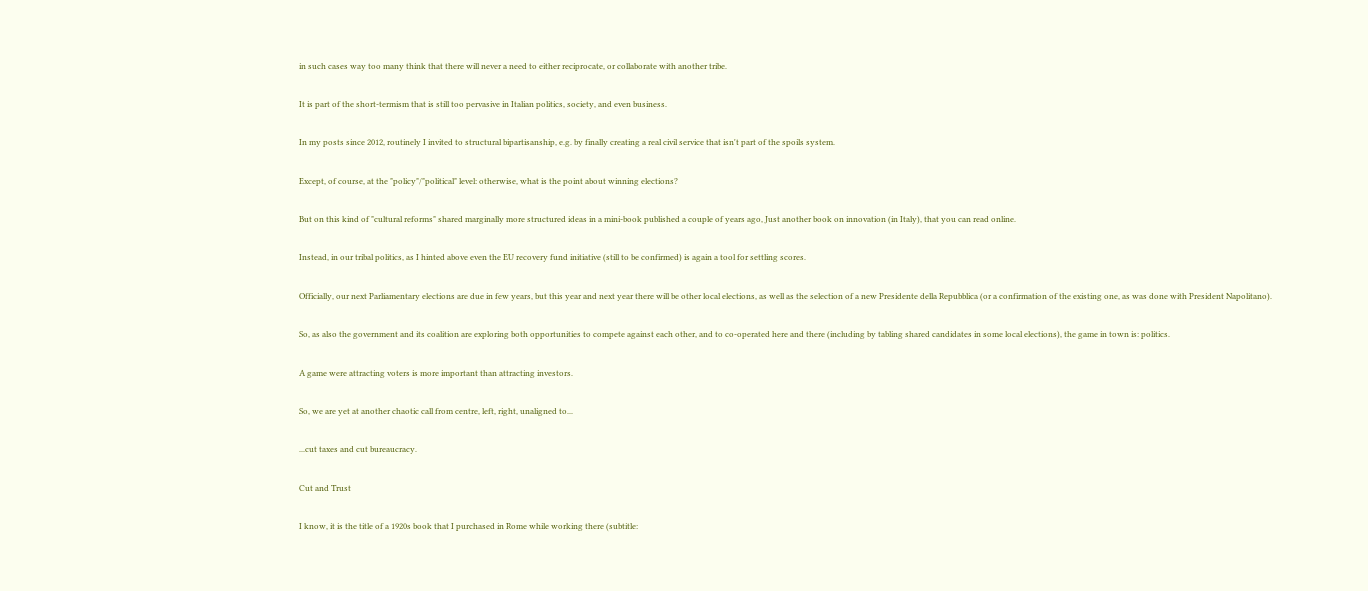in such cases way too many think that there will never a need to either reciprocate, or collaborate with another tribe.

It is part of the short-termism that is still too pervasive in Italian politics, society, and even business.

In my posts since 2012, routinely I invited to structural bipartisanship, e.g. by finally creating a real civil service that isn't part of the spoils system.

Except, of course, at the "policy"/"political" level: otherwise, what is the point about winning elections?

But on this kind of "cultural reforms" shared marginally more structured ideas in a mini-book published a couple of years ago, Just another book on innovation (in Italy), that you can read online.

Instead, in our tribal politics, as I hinted above even the EU recovery fund initiative (still to be confirmed) is again a tool for settling scores.

Officially, our next Parliamentary elections are due in few years, but this year and next year there will be other local elections, as well as the selection of a new Presidente della Repubblica (or a confirmation of the existing one, as was done with President Napolitano).

So, as also the government and its coalition are exploring both opportunities to compete against each other, and to co-operated here and there (including by tabling shared candidates in some local elections), the game in town is: politics.

A game were attracting voters is more important than attracting investors.

So, we are yet at another chaotic call from centre, left, right, unaligned to...

...cut taxes and cut bureaucracy.

Cut and Trust

I know, it is the title of a 1920s book that I purchased in Rome while working there (subtitle: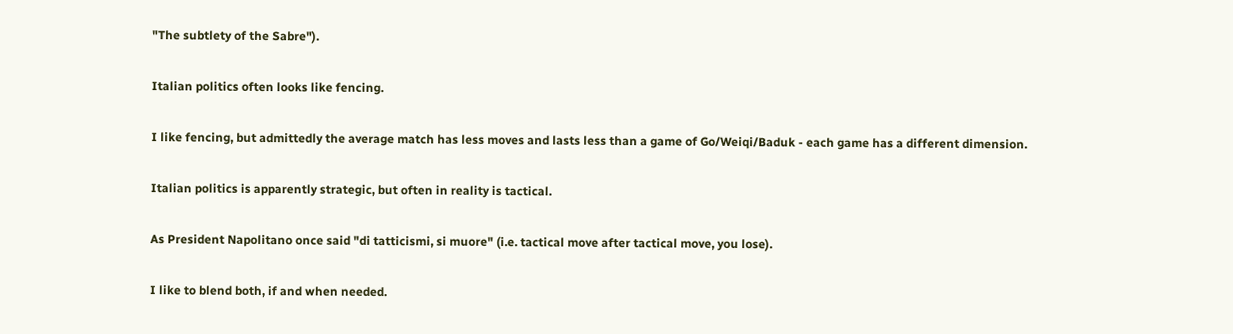"The subtlety of the Sabre").

Italian politics often looks like fencing.

I like fencing, but admittedly the average match has less moves and lasts less than a game of Go/Weiqi/Baduk - each game has a different dimension.

Italian politics is apparently strategic, but often in reality is tactical.

As President Napolitano once said "di tatticismi, si muore" (i.e. tactical move after tactical move, you lose).

I like to blend both, if and when needed.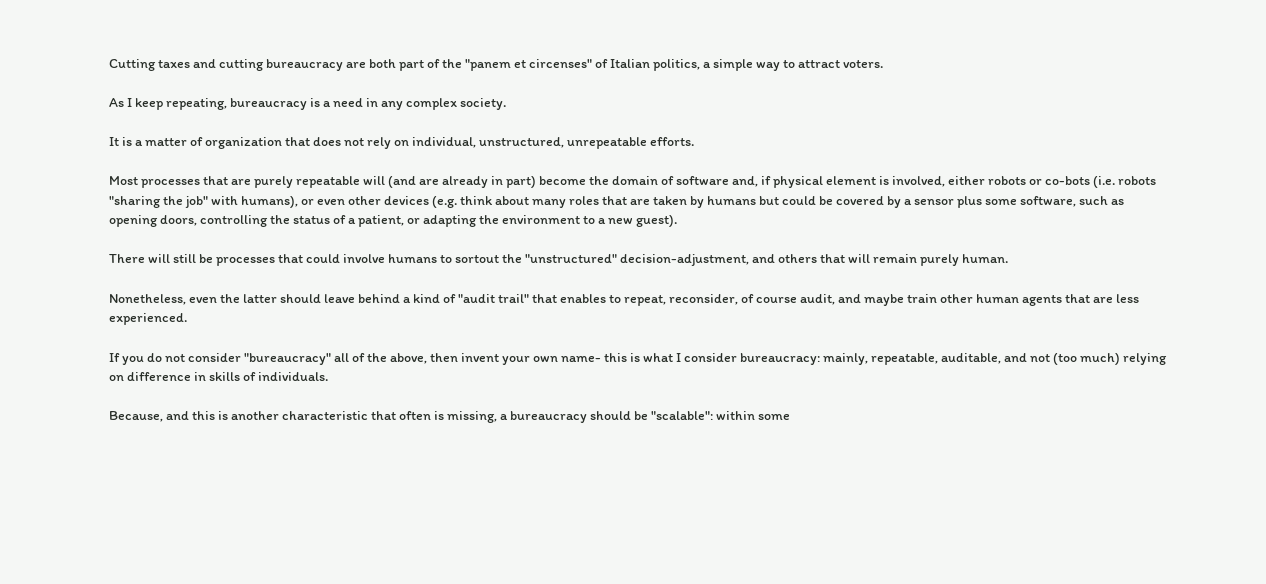Cutting taxes and cutting bureaucracy are both part of the "panem et circenses" of Italian politics, a simple way to attract voters.

As I keep repeating, bureaucracy is a need in any complex society.

It is a matter of organization that does not rely on individual, unstructured, unrepeatable efforts.

Most processes that are purely repeatable will (and are already in part) become the domain of software and, if physical element is involved, either robots or co-bots (i.e. robots "sharing the job" with humans), or even other devices (e.g. think about many roles that are taken by humans but could be covered by a sensor plus some software, such as opening doors, controlling the status of a patient, or adapting the environment to a new guest).

There will still be processes that could involve humans to sortout the "unstructured" decision-adjustment, and others that will remain purely human.

Nonetheless, even the latter should leave behind a kind of "audit trail" that enables to repeat, reconsider, of course audit, and maybe train other human agents that are less experienced.

If you do not consider "bureaucracy" all of the above, then invent your own name- this is what I consider bureaucracy: mainly, repeatable, auditable, and not (too much) relying on difference in skills of individuals.

Because, and this is another characteristic that often is missing, a bureaucracy should be "scalable": within some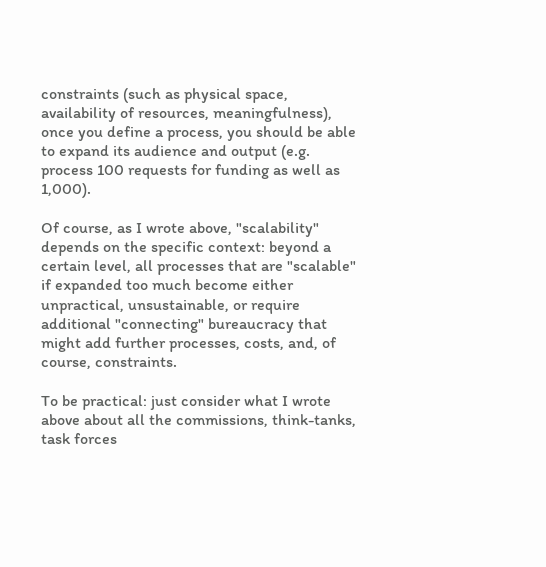constraints (such as physical space, availability of resources, meaningfulness), once you define a process, you should be able to expand its audience and output (e.g. process 100 requests for funding as well as 1,000).

Of course, as I wrote above, "scalability" depends on the specific context: beyond a certain level, all processes that are "scalable" if expanded too much become either unpractical, unsustainable, or require additional "connecting" bureaucracy that might add further processes, costs, and, of course, constraints.

To be practical: just consider what I wrote above about all the commissions, think-tanks, task forces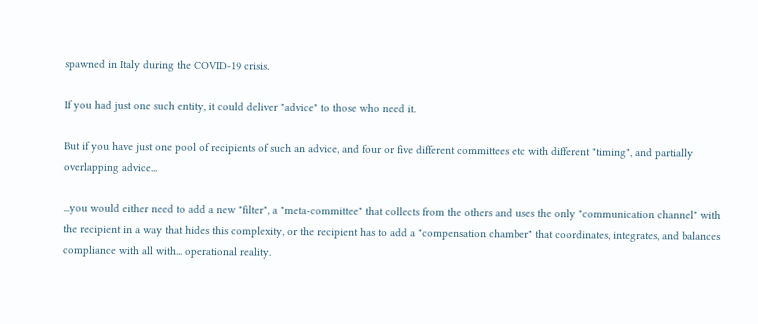spawned in Italy during the COVID-19 crisis.

If you had just one such entity, it could deliver "advice" to those who need it.

But if you have just one pool of recipients of such an advice, and four or five different committees etc with different "timing", and partially overlapping advice...

...you would either need to add a new "filter", a "meta-committee" that collects from the others and uses the only "communication channel" with the recipient in a way that hides this complexity, or the recipient has to add a "compensation chamber" that coordinates, integrates, and balances compliance with all with... operational reality.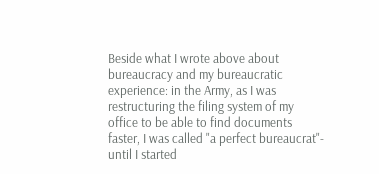Beside what I wrote above about bureaucracy and my bureaucratic experience: in the Army, as I was restructuring the filing system of my office to be able to find documents faster, I was called "a perfect bureaucrat"- until I started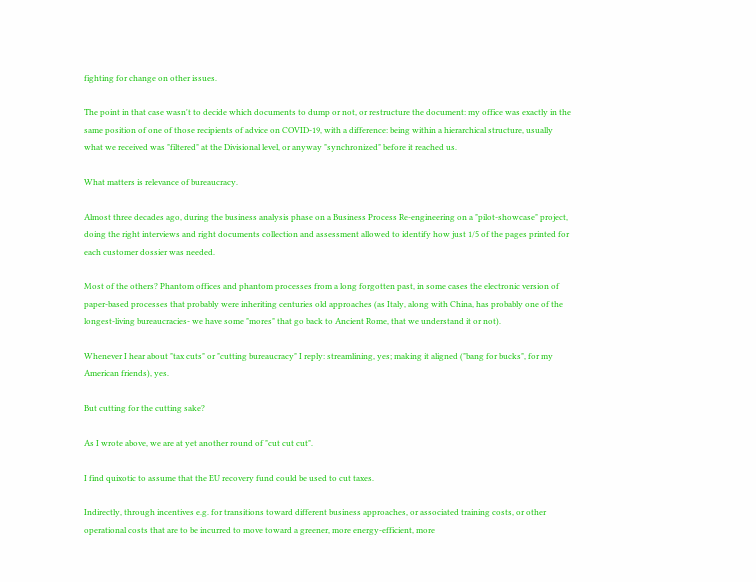fighting for change on other issues.

The point in that case wasn't to decide which documents to dump or not, or restructure the document: my office was exactly in the same position of one of those recipients of advice on COVID-19, with a difference: being within a hierarchical structure, usually what we received was "filtered" at the Divisional level, or anyway "synchronized" before it reached us.

What matters is relevance of bureaucracy.

Almost three decades ago, during the business analysis phase on a Business Process Re-engineering on a "pilot-showcase" project, doing the right interviews and right documents collection and assessment allowed to identify how just 1/5 of the pages printed for each customer dossier was needed.

Most of the others? Phantom offices and phantom processes from a long forgotten past, in some cases the electronic version of paper-based processes that probably were inheriting centuries old approaches (as Italy, along with China, has probably one of the longest-living bureaucracies- we have some "mores" that go back to Ancient Rome, that we understand it or not).

Whenever I hear about "tax cuts" or "cutting bureaucracy" I reply: streamlining, yes; making it aligned ("bang for bucks", for my American friends), yes.

But cutting for the cutting sake?

As I wrote above, we are at yet another round of "cut cut cut".

I find quixotic to assume that the EU recovery fund could be used to cut taxes.

Indirectly, through incentives e.g. for transitions toward different business approaches, or associated training costs, or other operational costs that are to be incurred to move toward a greener, more energy-efficient, more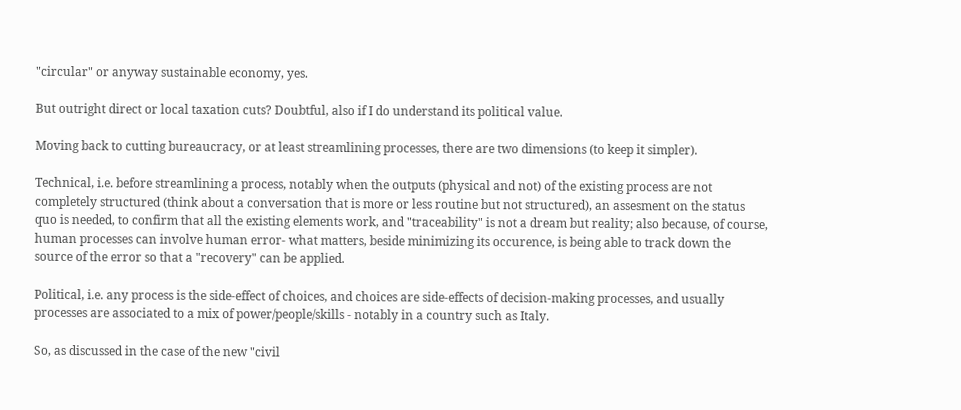"circular" or anyway sustainable economy, yes.

But outright direct or local taxation cuts? Doubtful, also if I do understand its political value.

Moving back to cutting bureaucracy, or at least streamlining processes, there are two dimensions (to keep it simpler).

Technical, i.e. before streamlining a process, notably when the outputs (physical and not) of the existing process are not completely structured (think about a conversation that is more or less routine but not structured), an assesment on the status quo is needed, to confirm that all the existing elements work, and "traceability" is not a dream but reality; also because, of course, human processes can involve human error- what matters, beside minimizing its occurence, is being able to track down the source of the error so that a "recovery" can be applied.

Political, i.e. any process is the side-effect of choices, and choices are side-effects of decision-making processes, and usually processes are associated to a mix of power/people/skills - notably in a country such as Italy.

So, as discussed in the case of the new "civil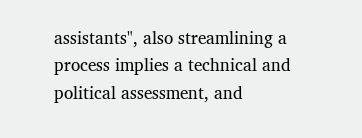assistants", also streamlining a process implies a technical and political assessment, and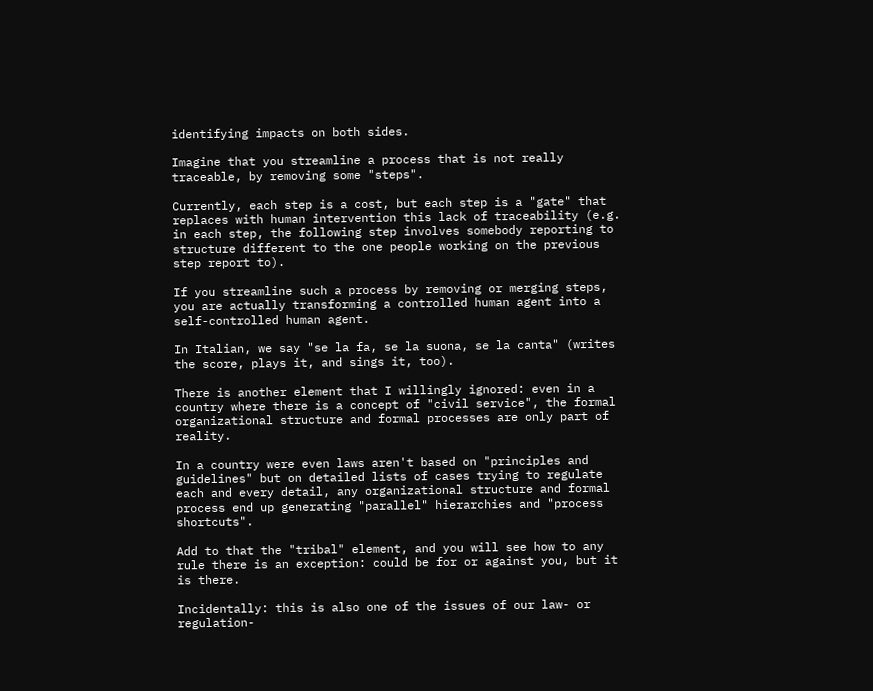identifying impacts on both sides.

Imagine that you streamline a process that is not really traceable, by removing some "steps".

Currently, each step is a cost, but each step is a "gate" that replaces with human intervention this lack of traceability (e.g. in each step, the following step involves somebody reporting to structure different to the one people working on the previous step report to).

If you streamline such a process by removing or merging steps, you are actually transforming a controlled human agent into a self-controlled human agent.

In Italian, we say "se la fa, se la suona, se la canta" (writes the score, plays it, and sings it, too).

There is another element that I willingly ignored: even in a country where there is a concept of "civil service", the formal organizational structure and formal processes are only part of reality.

In a country were even laws aren't based on "principles and guidelines" but on detailed lists of cases trying to regulate each and every detail, any organizational structure and formal process end up generating "parallel" hierarchies and "process shortcuts".

Add to that the "tribal" element, and you will see how to any rule there is an exception: could be for or against you, but it is there.

Incidentally: this is also one of the issues of our law- or regulation-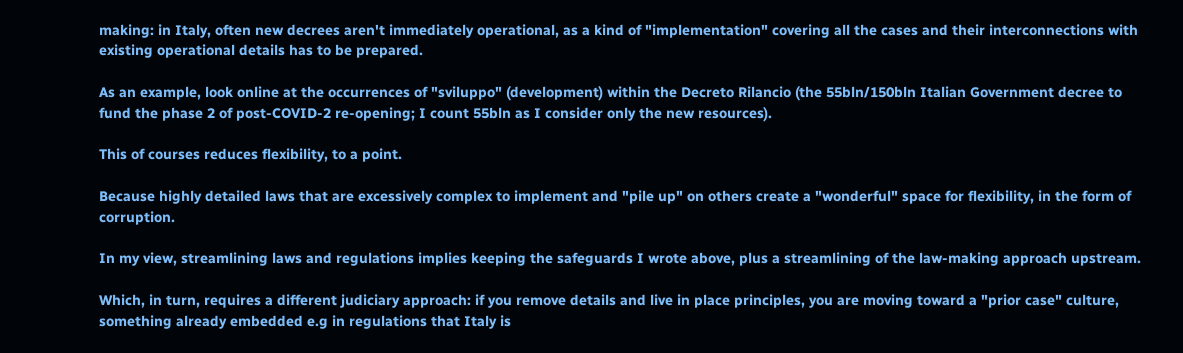making: in Italy, often new decrees aren't immediately operational, as a kind of "implementation" covering all the cases and their interconnections with existing operational details has to be prepared.

As an example, look online at the occurrences of "sviluppo" (development) within the Decreto Rilancio (the 55bln/150bln Italian Government decree to fund the phase 2 of post-COVID-2 re-opening; I count 55bln as I consider only the new resources).

This of courses reduces flexibility, to a point.

Because highly detailed laws that are excessively complex to implement and "pile up" on others create a "wonderful" space for flexibility, in the form of corruption.

In my view, streamlining laws and regulations implies keeping the safeguards I wrote above, plus a streamlining of the law-making approach upstream.

Which, in turn, requires a different judiciary approach: if you remove details and live in place principles, you are moving toward a "prior case" culture, something already embedded e.g in regulations that Italy is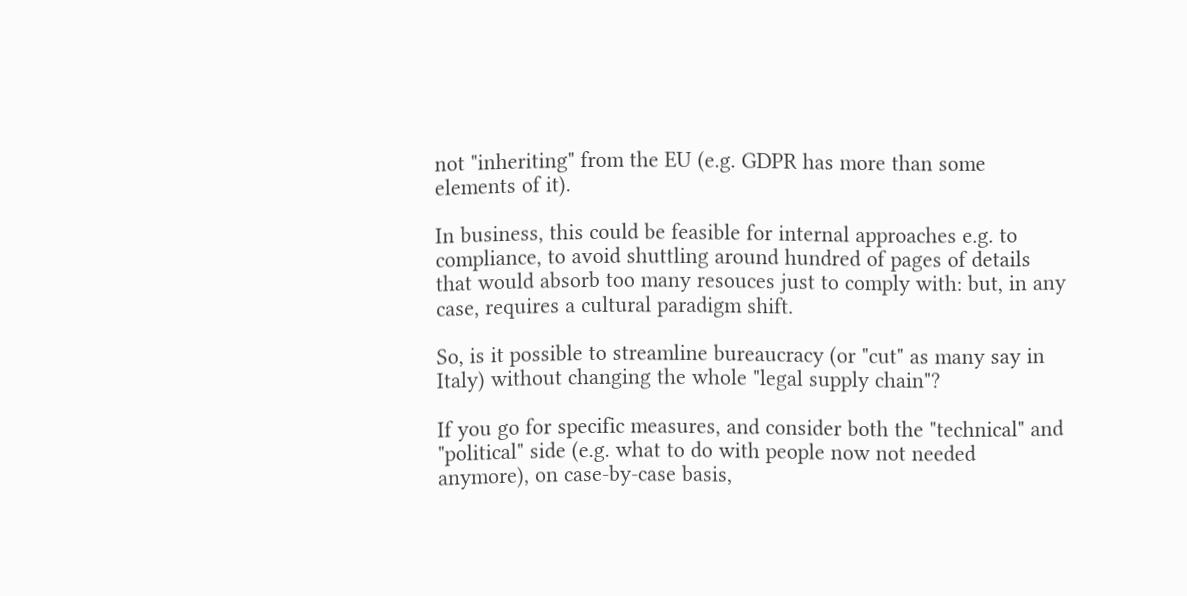not "inheriting" from the EU (e.g. GDPR has more than some elements of it).

In business, this could be feasible for internal approaches e.g. to compliance, to avoid shuttling around hundred of pages of details that would absorb too many resouces just to comply with: but, in any case, requires a cultural paradigm shift.

So, is it possible to streamline bureaucracy (or "cut" as many say in Italy) without changing the whole "legal supply chain"?

If you go for specific measures, and consider both the "technical" and "political" side (e.g. what to do with people now not needed anymore), on case-by-case basis,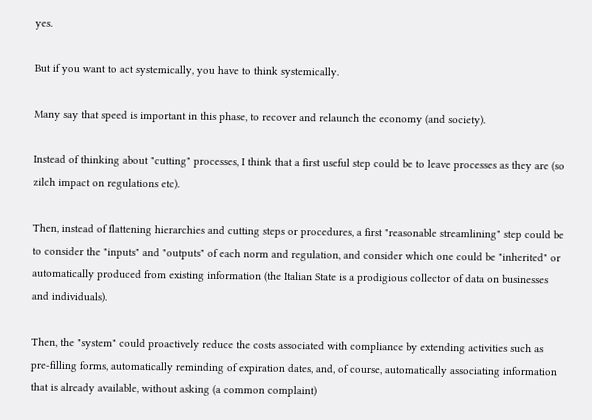yes.

But if you want to act systemically, you have to think systemically.

Many say that speed is important in this phase, to recover and relaunch the economy (and society).

Instead of thinking about "cutting" processes, I think that a first useful step could be to leave processes as they are (so zilch impact on regulations etc).

Then, instead of flattening hierarchies and cutting steps or procedures, a first "reasonable streamlining" step could be to consider the "inputs" and "outputs" of each norm and regulation, and consider which one could be "inherited" or automatically produced from existing information (the Italian State is a prodigious collector of data on businesses and individuals).

Then, the "system" could proactively reduce the costs associated with compliance by extending activities such as pre-filling forms, automatically reminding of expiration dates, and, of course, automatically associating information that is already available, without asking (a common complaint)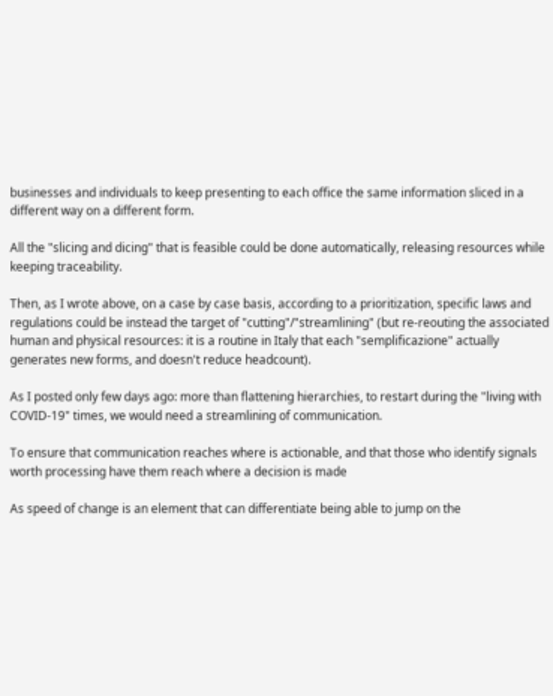businesses and individuals to keep presenting to each office the same information sliced in a different way on a different form.

All the "slicing and dicing" that is feasible could be done automatically, releasing resources while keeping traceability.

Then, as I wrote above, on a case by case basis, according to a prioritization, specific laws and regulations could be instead the target of "cutting"/"streamlining" (but re-reouting the associated human and physical resources: it is a routine in Italy that each "semplificazione" actually generates new forms, and doesn't reduce headcount).

As I posted only few days ago: more than flattening hierarchies, to restart during the "living with COVID-19" times, we would need a streamlining of communication.

To ensure that communication reaches where is actionable, and that those who identify signals worth processing have them reach where a decision is made

As speed of change is an element that can differentiate being able to jump on the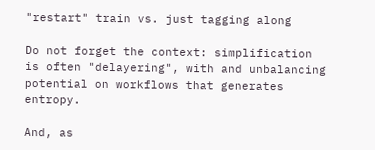"restart" train vs. just tagging along

Do not forget the context: simplification is often "delayering", with and unbalancing potential on workflows that generates entropy.

And, as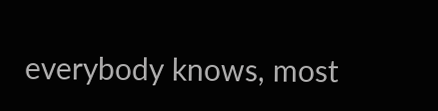everybody knows, most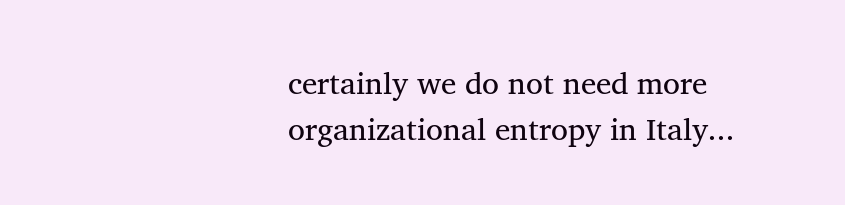certainly we do not need more organizational entropy in Italy...